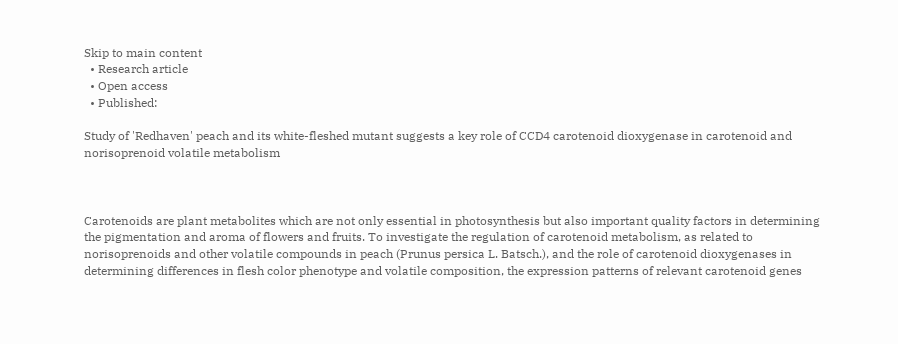Skip to main content
  • Research article
  • Open access
  • Published:

Study of 'Redhaven' peach and its white-fleshed mutant suggests a key role of CCD4 carotenoid dioxygenase in carotenoid and norisoprenoid volatile metabolism



Carotenoids are plant metabolites which are not only essential in photosynthesis but also important quality factors in determining the pigmentation and aroma of flowers and fruits. To investigate the regulation of carotenoid metabolism, as related to norisoprenoids and other volatile compounds in peach (Prunus persica L. Batsch.), and the role of carotenoid dioxygenases in determining differences in flesh color phenotype and volatile composition, the expression patterns of relevant carotenoid genes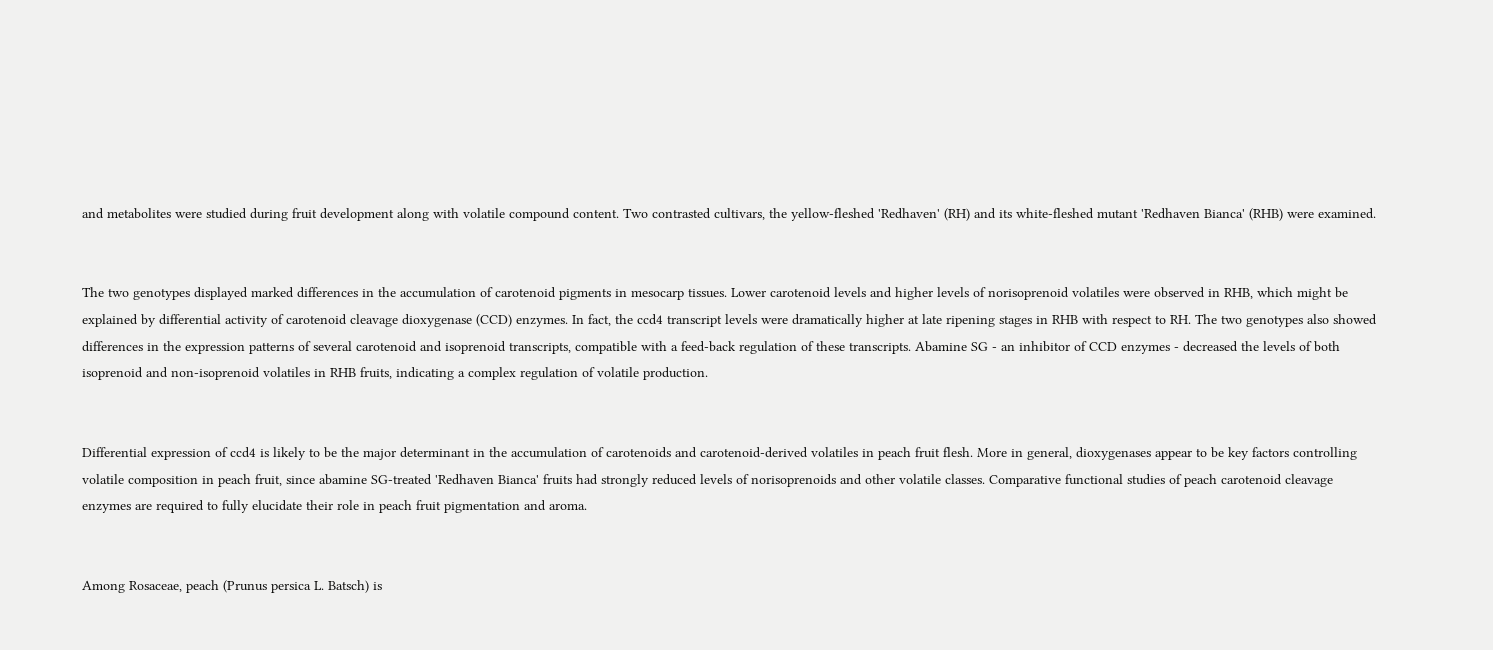and metabolites were studied during fruit development along with volatile compound content. Two contrasted cultivars, the yellow-fleshed 'Redhaven' (RH) and its white-fleshed mutant 'Redhaven Bianca' (RHB) were examined.


The two genotypes displayed marked differences in the accumulation of carotenoid pigments in mesocarp tissues. Lower carotenoid levels and higher levels of norisoprenoid volatiles were observed in RHB, which might be explained by differential activity of carotenoid cleavage dioxygenase (CCD) enzymes. In fact, the ccd4 transcript levels were dramatically higher at late ripening stages in RHB with respect to RH. The two genotypes also showed differences in the expression patterns of several carotenoid and isoprenoid transcripts, compatible with a feed-back regulation of these transcripts. Abamine SG - an inhibitor of CCD enzymes - decreased the levels of both isoprenoid and non-isoprenoid volatiles in RHB fruits, indicating a complex regulation of volatile production.


Differential expression of ccd4 is likely to be the major determinant in the accumulation of carotenoids and carotenoid-derived volatiles in peach fruit flesh. More in general, dioxygenases appear to be key factors controlling volatile composition in peach fruit, since abamine SG-treated 'Redhaven Bianca' fruits had strongly reduced levels of norisoprenoids and other volatile classes. Comparative functional studies of peach carotenoid cleavage enzymes are required to fully elucidate their role in peach fruit pigmentation and aroma.


Among Rosaceae, peach (Prunus persica L. Batsch) is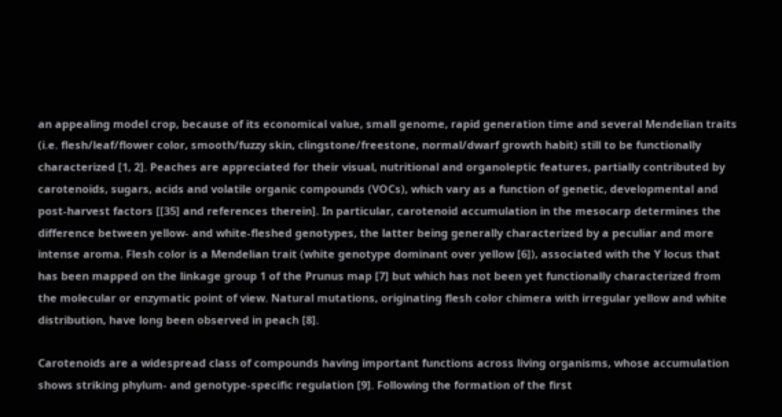an appealing model crop, because of its economical value, small genome, rapid generation time and several Mendelian traits (i.e. flesh/leaf/flower color, smooth/fuzzy skin, clingstone/freestone, normal/dwarf growth habit) still to be functionally characterized [1, 2]. Peaches are appreciated for their visual, nutritional and organoleptic features, partially contributed by carotenoids, sugars, acids and volatile organic compounds (VOCs), which vary as a function of genetic, developmental and post-harvest factors [[35] and references therein]. In particular, carotenoid accumulation in the mesocarp determines the difference between yellow- and white-fleshed genotypes, the latter being generally characterized by a peculiar and more intense aroma. Flesh color is a Mendelian trait (white genotype dominant over yellow [6]), associated with the Y locus that has been mapped on the linkage group 1 of the Prunus map [7] but which has not been yet functionally characterized from the molecular or enzymatic point of view. Natural mutations, originating flesh color chimera with irregular yellow and white distribution, have long been observed in peach [8].

Carotenoids are a widespread class of compounds having important functions across living organisms, whose accumulation shows striking phylum- and genotype-specific regulation [9]. Following the formation of the first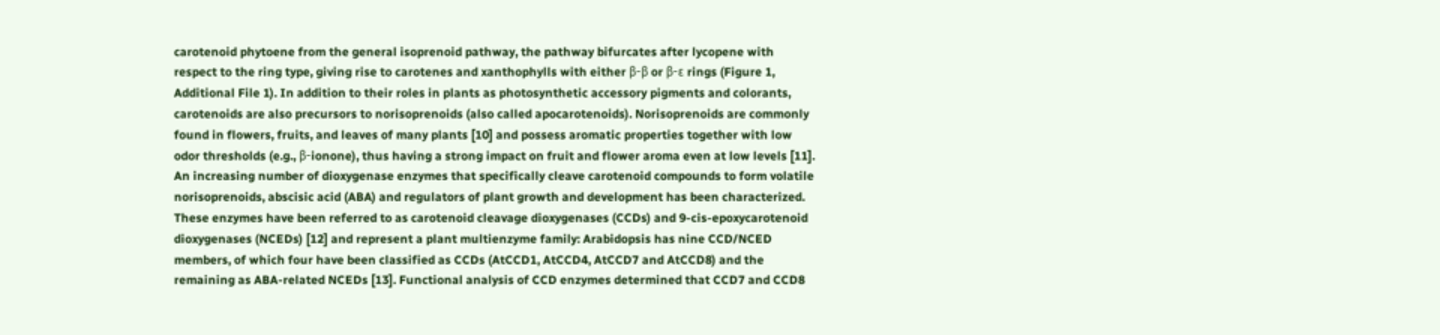carotenoid phytoene from the general isoprenoid pathway, the pathway bifurcates after lycopene with respect to the ring type, giving rise to carotenes and xanthophylls with either β-β or β-ε rings (Figure 1, Additional File 1). In addition to their roles in plants as photosynthetic accessory pigments and colorants, carotenoids are also precursors to norisoprenoids (also called apocarotenoids). Norisoprenoids are commonly found in flowers, fruits, and leaves of many plants [10] and possess aromatic properties together with low odor thresholds (e.g., β-ionone), thus having a strong impact on fruit and flower aroma even at low levels [11]. An increasing number of dioxygenase enzymes that specifically cleave carotenoid compounds to form volatile norisoprenoids, abscisic acid (ABA) and regulators of plant growth and development has been characterized. These enzymes have been referred to as carotenoid cleavage dioxygenases (CCDs) and 9-cis-epoxycarotenoid dioxygenases (NCEDs) [12] and represent a plant multienzyme family: Arabidopsis has nine CCD/NCED members, of which four have been classified as CCDs (AtCCD1, AtCCD4, AtCCD7 and AtCCD8) and the remaining as ABA-related NCEDs [13]. Functional analysis of CCD enzymes determined that CCD7 and CCD8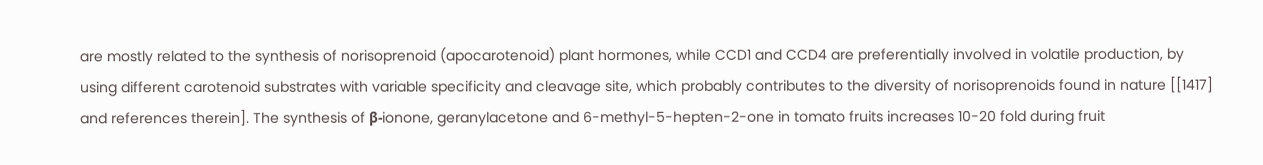are mostly related to the synthesis of norisoprenoid (apocarotenoid) plant hormones, while CCD1 and CCD4 are preferentially involved in volatile production, by using different carotenoid substrates with variable specificity and cleavage site, which probably contributes to the diversity of norisoprenoids found in nature [[1417] and references therein]. The synthesis of β-ionone, geranylacetone and 6-methyl-5-hepten-2-one in tomato fruits increases 10-20 fold during fruit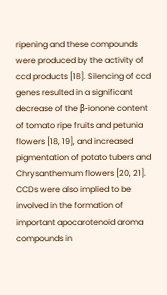ripening and these compounds were produced by the activity of ccd products [18]. Silencing of ccd genes resulted in a significant decrease of the β-ionone content of tomato ripe fruits and petunia flowers [18, 19], and increased pigmentation of potato tubers and Chrysanthemum flowers [20, 21]. CCDs were also implied to be involved in the formation of important apocarotenoid aroma compounds in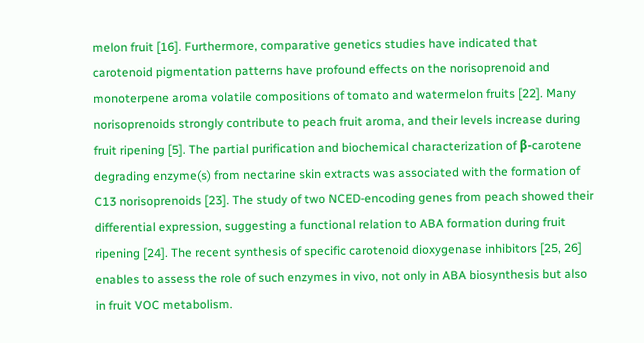melon fruit [16]. Furthermore, comparative genetics studies have indicated that carotenoid pigmentation patterns have profound effects on the norisoprenoid and monoterpene aroma volatile compositions of tomato and watermelon fruits [22]. Many norisoprenoids strongly contribute to peach fruit aroma, and their levels increase during fruit ripening [5]. The partial purification and biochemical characterization of β-carotene degrading enzyme(s) from nectarine skin extracts was associated with the formation of C13 norisoprenoids [23]. The study of two NCED-encoding genes from peach showed their differential expression, suggesting a functional relation to ABA formation during fruit ripening [24]. The recent synthesis of specific carotenoid dioxygenase inhibitors [25, 26] enables to assess the role of such enzymes in vivo, not only in ABA biosynthesis but also in fruit VOC metabolism.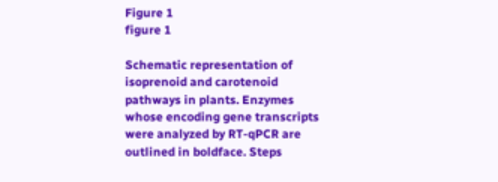Figure 1
figure 1

Schematic representation of isoprenoid and carotenoid pathways in plants. Enzymes whose encoding gene transcripts were analyzed by RT-qPCR are outlined in boldface. Steps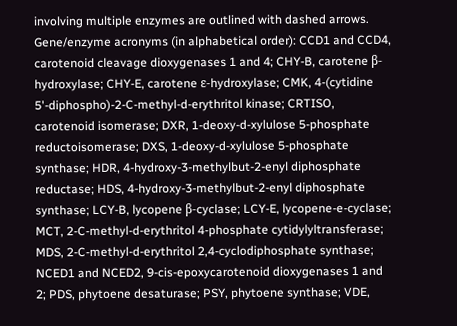involving multiple enzymes are outlined with dashed arrows. Gene/enzyme acronyms (in alphabetical order): CCD1 and CCD4, carotenoid cleavage dioxygenases 1 and 4; CHY-B, carotene β-hydroxylase; CHY-E, carotene ε-hydroxylase; CMK, 4-(cytidine 5'-diphospho)-2-C-methyl-d-erythritol kinase; CRTISO, carotenoid isomerase; DXR, 1-deoxy-d-xylulose 5-phosphate reductoisomerase; DXS, 1-deoxy-d-xylulose 5-phosphate synthase; HDR, 4-hydroxy-3-methylbut-2-enyl diphosphate reductase; HDS, 4-hydroxy-3-methylbut-2-enyl diphosphate synthase; LCY-B, lycopene β-cyclase; LCY-E, lycopene-e-cyclase; MCT, 2-C-methyl-d-erythritol 4-phosphate cytidylyltransferase; MDS, 2-C-methyl-d-erythritol 2,4-cyclodiphosphate synthase; NCED1 and NCED2, 9-cis-epoxycarotenoid dioxygenases 1 and 2; PDS, phytoene desaturase; PSY, phytoene synthase; VDE,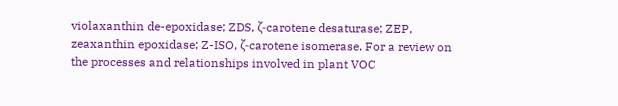violaxanthin de-epoxidase; ZDS, ζ-carotene desaturase; ZEP, zeaxanthin epoxidase; Z-ISO, ζ-carotene isomerase. For a review on the processes and relationships involved in plant VOC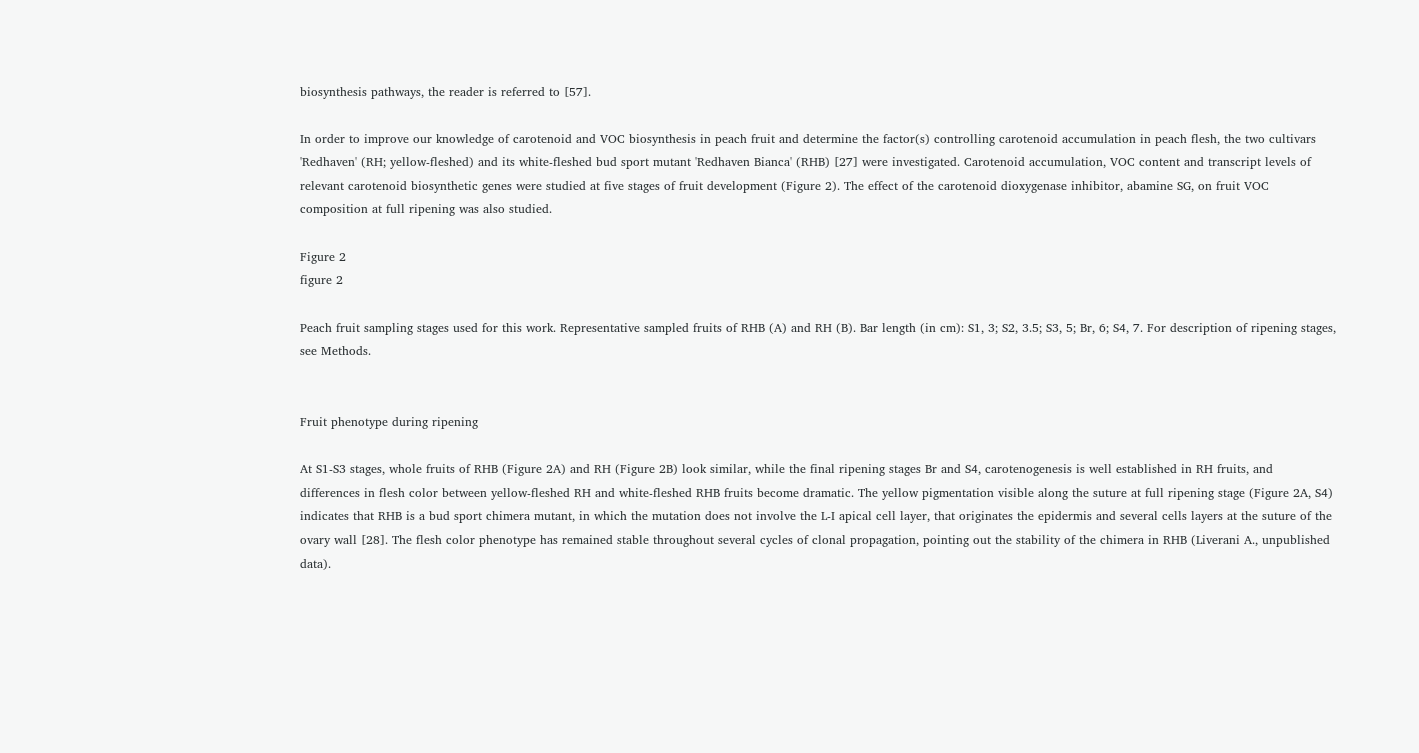biosynthesis pathways, the reader is referred to [57].

In order to improve our knowledge of carotenoid and VOC biosynthesis in peach fruit and determine the factor(s) controlling carotenoid accumulation in peach flesh, the two cultivars 'Redhaven' (RH; yellow-fleshed) and its white-fleshed bud sport mutant 'Redhaven Bianca' (RHB) [27] were investigated. Carotenoid accumulation, VOC content and transcript levels of relevant carotenoid biosynthetic genes were studied at five stages of fruit development (Figure 2). The effect of the carotenoid dioxygenase inhibitor, abamine SG, on fruit VOC composition at full ripening was also studied.

Figure 2
figure 2

Peach fruit sampling stages used for this work. Representative sampled fruits of RHB (A) and RH (B). Bar length (in cm): S1, 3; S2, 3.5; S3, 5; Br, 6; S4, 7. For description of ripening stages, see Methods.


Fruit phenotype during ripening

At S1-S3 stages, whole fruits of RHB (Figure 2A) and RH (Figure 2B) look similar, while the final ripening stages Br and S4, carotenogenesis is well established in RH fruits, and differences in flesh color between yellow-fleshed RH and white-fleshed RHB fruits become dramatic. The yellow pigmentation visible along the suture at full ripening stage (Figure 2A, S4) indicates that RHB is a bud sport chimera mutant, in which the mutation does not involve the L-I apical cell layer, that originates the epidermis and several cells layers at the suture of the ovary wall [28]. The flesh color phenotype has remained stable throughout several cycles of clonal propagation, pointing out the stability of the chimera in RHB (Liverani A., unpublished data).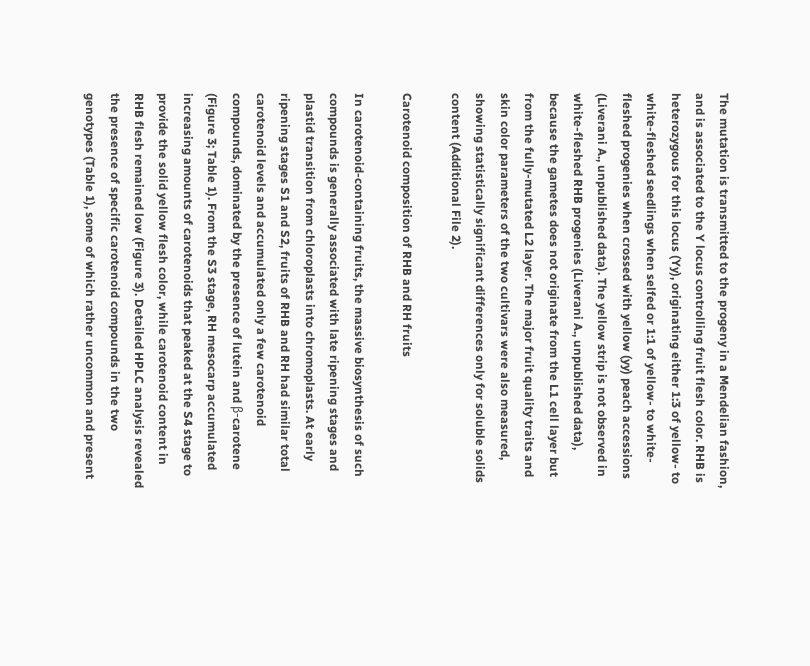The mutation is transmitted to the progeny in a Mendelian fashion, and is associated to the Y locus controlling fruit flesh color. RHB is heterozygous for this locus (Yy), originating either 1:3 of yellow- to white-fleshed seedlings when selfed or 1:1 of yellow- to white-fleshed progenies when crossed with yellow (yy) peach accessions (Liverani A., unpublished data). The yellow strip is not observed in white-fleshed RHB progenies (Liverani A., unpublished data), because the gametes does not originate from the L1 cell layer but from the fully-mutated L2 layer. The major fruit quality traits and skin color parameters of the two cultivars were also measured, showing statistically significant differences only for soluble solids content (Additional File 2).

Carotenoid composition of RHB and RH fruits

In carotenoid-containing fruits, the massive biosynthesis of such compounds is generally associated with late ripening stages and plastid transition from chloroplasts into chromoplasts. At early ripening stages S1 and S2, fruits of RHB and RH had similar total carotenoid levels and accumulated only a few carotenoid compounds, dominated by the presence of lutein and β-carotene (Figure 3; Table 1). From the S3 stage, RH mesocarp accumulated increasing amounts of carotenoids that peaked at the S4 stage to provide the solid yellow flesh color, while carotenoid content in RHB flesh remained low (Figure 3). Detailed HPLC analysis revealed the presence of specific carotenoid compounds in the two genotypes (Table 1), some of which rather uncommon and present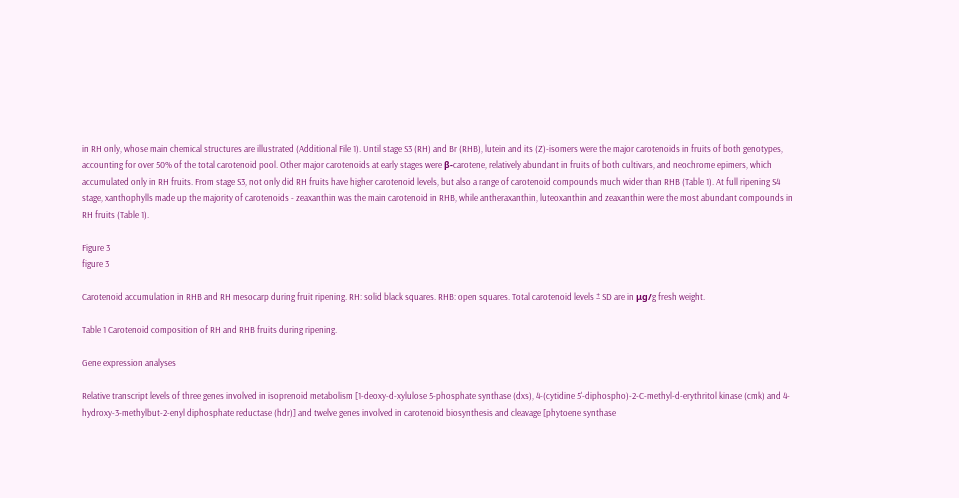in RH only, whose main chemical structures are illustrated (Additional File 1). Until stage S3 (RH) and Br (RHB), lutein and its (Z)-isomers were the major carotenoids in fruits of both genotypes, accounting for over 50% of the total carotenoid pool. Other major carotenoids at early stages were β-carotene, relatively abundant in fruits of both cultivars, and neochrome epimers, which accumulated only in RH fruits. From stage S3, not only did RH fruits have higher carotenoid levels, but also a range of carotenoid compounds much wider than RHB (Table 1). At full ripening S4 stage, xanthophylls made up the majority of carotenoids - zeaxanthin was the main carotenoid in RHB, while antheraxanthin, luteoxanthin and zeaxanthin were the most abundant compounds in RH fruits (Table 1).

Figure 3
figure 3

Carotenoid accumulation in RHB and RH mesocarp during fruit ripening. RH: solid black squares. RHB: open squares. Total carotenoid levels ± SD are in μg/g fresh weight.

Table 1 Carotenoid composition of RH and RHB fruits during ripening.

Gene expression analyses

Relative transcript levels of three genes involved in isoprenoid metabolism [1-deoxy-d-xylulose 5-phosphate synthase (dxs), 4-(cytidine 5'-diphospho)-2-C-methyl-d-erythritol kinase (cmk) and 4-hydroxy-3-methylbut-2-enyl diphosphate reductase (hdr)] and twelve genes involved in carotenoid biosynthesis and cleavage [phytoene synthase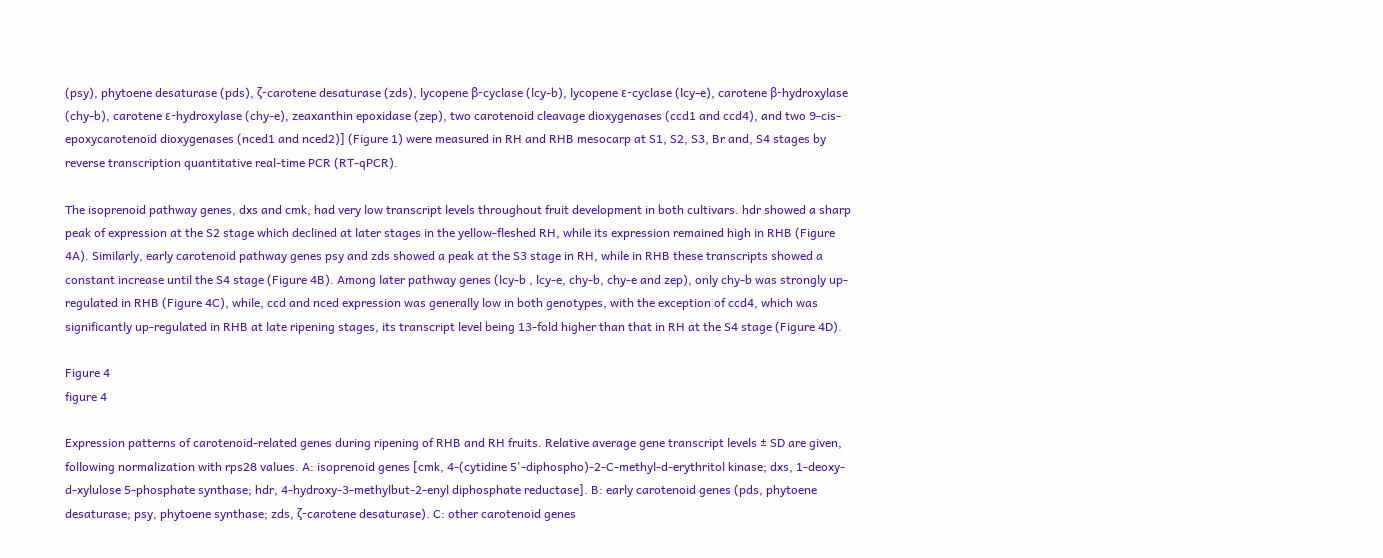(psy), phytoene desaturase (pds), ζ-carotene desaturase (zds), lycopene β-cyclase (lcy-b), lycopene ε-cyclase (lcy-e), carotene β-hydroxylase (chy-b), carotene ε-hydroxylase (chy-e), zeaxanthin epoxidase (zep), two carotenoid cleavage dioxygenases (ccd1 and ccd4), and two 9-cis-epoxycarotenoid dioxygenases (nced1 and nced2)] (Figure 1) were measured in RH and RHB mesocarp at S1, S2, S3, Br and, S4 stages by reverse transcription quantitative real-time PCR (RT-qPCR).

The isoprenoid pathway genes, dxs and cmk, had very low transcript levels throughout fruit development in both cultivars. hdr showed a sharp peak of expression at the S2 stage which declined at later stages in the yellow-fleshed RH, while its expression remained high in RHB (Figure 4A). Similarly, early carotenoid pathway genes psy and zds showed a peak at the S3 stage in RH, while in RHB these transcripts showed a constant increase until the S4 stage (Figure 4B). Among later pathway genes (lcy-b , lcy-e, chy-b, chy-e and zep), only chy-b was strongly up-regulated in RHB (Figure 4C), while, ccd and nced expression was generally low in both genotypes, with the exception of ccd4, which was significantly up-regulated in RHB at late ripening stages, its transcript level being 13-fold higher than that in RH at the S4 stage (Figure 4D).

Figure 4
figure 4

Expression patterns of carotenoid-related genes during ripening of RHB and RH fruits. Relative average gene transcript levels ± SD are given, following normalization with rps28 values. A: isoprenoid genes [cmk, 4-(cytidine 5'-diphospho)-2-C-methyl-d-erythritol kinase; dxs, 1-deoxy-d-xylulose 5-phosphate synthase; hdr, 4-hydroxy-3-methylbut-2-enyl diphosphate reductase]. B: early carotenoid genes (pds, phytoene desaturase; psy, phytoene synthase; zds, ζ-carotene desaturase). C: other carotenoid genes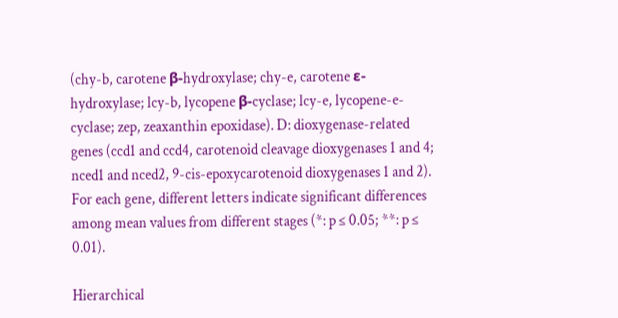(chy-b, carotene β-hydroxylase; chy-e, carotene ε-hydroxylase; lcy-b, lycopene β-cyclase; lcy-e, lycopene-e-cyclase; zep, zeaxanthin epoxidase). D: dioxygenase-related genes (ccd1 and ccd4, carotenoid cleavage dioxygenases 1 and 4; nced1 and nced2, 9-cis-epoxycarotenoid dioxygenases 1 and 2). For each gene, different letters indicate significant differences among mean values from different stages (*: p ≤ 0.05; **: p ≤ 0.01).

Hierarchical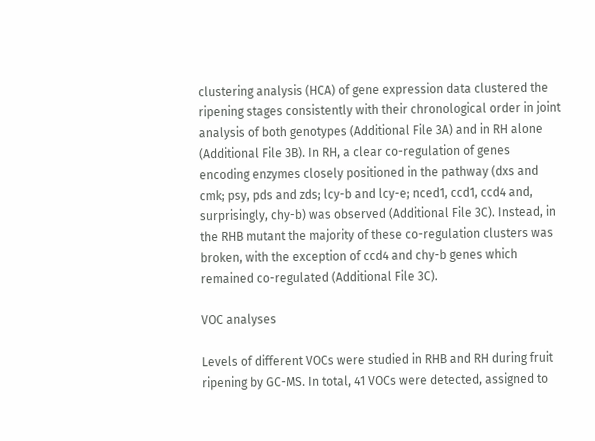clustering analysis (HCA) of gene expression data clustered the ripening stages consistently with their chronological order in joint analysis of both genotypes (Additional File 3A) and in RH alone (Additional File 3B). In RH, a clear co-regulation of genes encoding enzymes closely positioned in the pathway (dxs and cmk; psy, pds and zds; lcy-b and lcy-e; nced1, ccd1, ccd4 and, surprisingly, chy-b) was observed (Additional File 3C). Instead, in the RHB mutant the majority of these co-regulation clusters was broken, with the exception of ccd4 and chy-b genes which remained co-regulated (Additional File 3C).

VOC analyses

Levels of different VOCs were studied in RHB and RH during fruit ripening by GC-MS. In total, 41 VOCs were detected, assigned to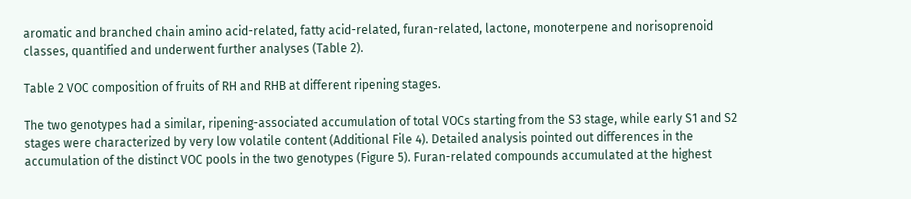aromatic and branched chain amino acid-related, fatty acid-related, furan-related, lactone, monoterpene and norisoprenoid classes, quantified and underwent further analyses (Table 2).

Table 2 VOC composition of fruits of RH and RHB at different ripening stages.

The two genotypes had a similar, ripening-associated accumulation of total VOCs starting from the S3 stage, while early S1 and S2 stages were characterized by very low volatile content (Additional File 4). Detailed analysis pointed out differences in the accumulation of the distinct VOC pools in the two genotypes (Figure 5). Furan-related compounds accumulated at the highest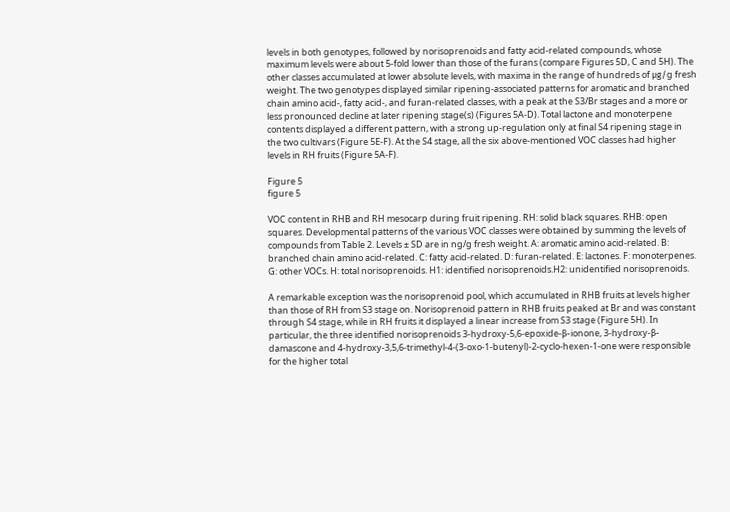levels in both genotypes, followed by norisoprenoids and fatty acid-related compounds, whose maximum levels were about 5-fold lower than those of the furans (compare Figures 5D, C and 5H). The other classes accumulated at lower absolute levels, with maxima in the range of hundreds of μg/g fresh weight. The two genotypes displayed similar ripening-associated patterns for aromatic and branched chain amino acid-, fatty acid-, and furan-related classes, with a peak at the S3/Br stages and a more or less pronounced decline at later ripening stage(s) (Figures 5A-D). Total lactone and monoterpene contents displayed a different pattern, with a strong up-regulation only at final S4 ripening stage in the two cultivars (Figure 5E-F). At the S4 stage, all the six above-mentioned VOC classes had higher levels in RH fruits (Figure 5A-F).

Figure 5
figure 5

VOC content in RHB and RH mesocarp during fruit ripening. RH: solid black squares. RHB: open squares. Developmental patterns of the various VOC classes were obtained by summing the levels of compounds from Table 2. Levels ± SD are in ng/g fresh weight. A: aromatic amino acid-related. B: branched chain amino acid-related. C: fatty acid-related. D: furan-related. E: lactones. F: monoterpenes. G: other VOCs. H: total norisoprenoids. H1: identified norisoprenoids.H2: unidentified norisoprenoids.

A remarkable exception was the norisoprenoid pool, which accumulated in RHB fruits at levels higher than those of RH from S3 stage on. Norisoprenoid pattern in RHB fruits peaked at Br and was constant through S4 stage, while in RH fruits it displayed a linear increase from S3 stage (Figure 5H). In particular, the three identified norisoprenoids 3-hydroxy-5,6-epoxide-β-ionone, 3-hydroxy-β-damascone and 4-hydroxy-3,5,6-trimethyl-4-(3-oxo-1-butenyl)-2-cyclo-hexen-1-one were responsible for the higher total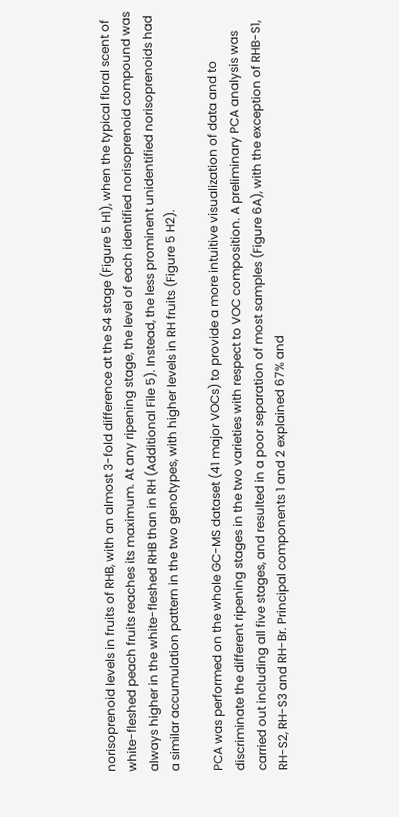norisoprenoid levels in fruits of RHB, with an almost 3-fold difference at the S4 stage (Figure 5 H1), when the typical floral scent of white-fleshed peach fruits reaches its maximum. At any ripening stage, the level of each identified norisoprenoid compound was always higher in the white-fleshed RHB than in RH (Additional File 5). Instead, the less prominent unidentified norisoprenoids had a similar accumulation pattern in the two genotypes, with higher levels in RH fruits (Figure 5 H2).

PCA was performed on the whole GC-MS dataset (41 major VOCs) to provide a more intuitive visualization of data and to discriminate the different ripening stages in the two varieties with respect to VOC composition. A preliminary PCA analysis was carried out including all five stages, and resulted in a poor separation of most samples (Figure 6A), with the exception of RHB-S1, RH-S2, RH-S3 and RH-Br. Principal components 1 and 2 explained 67% and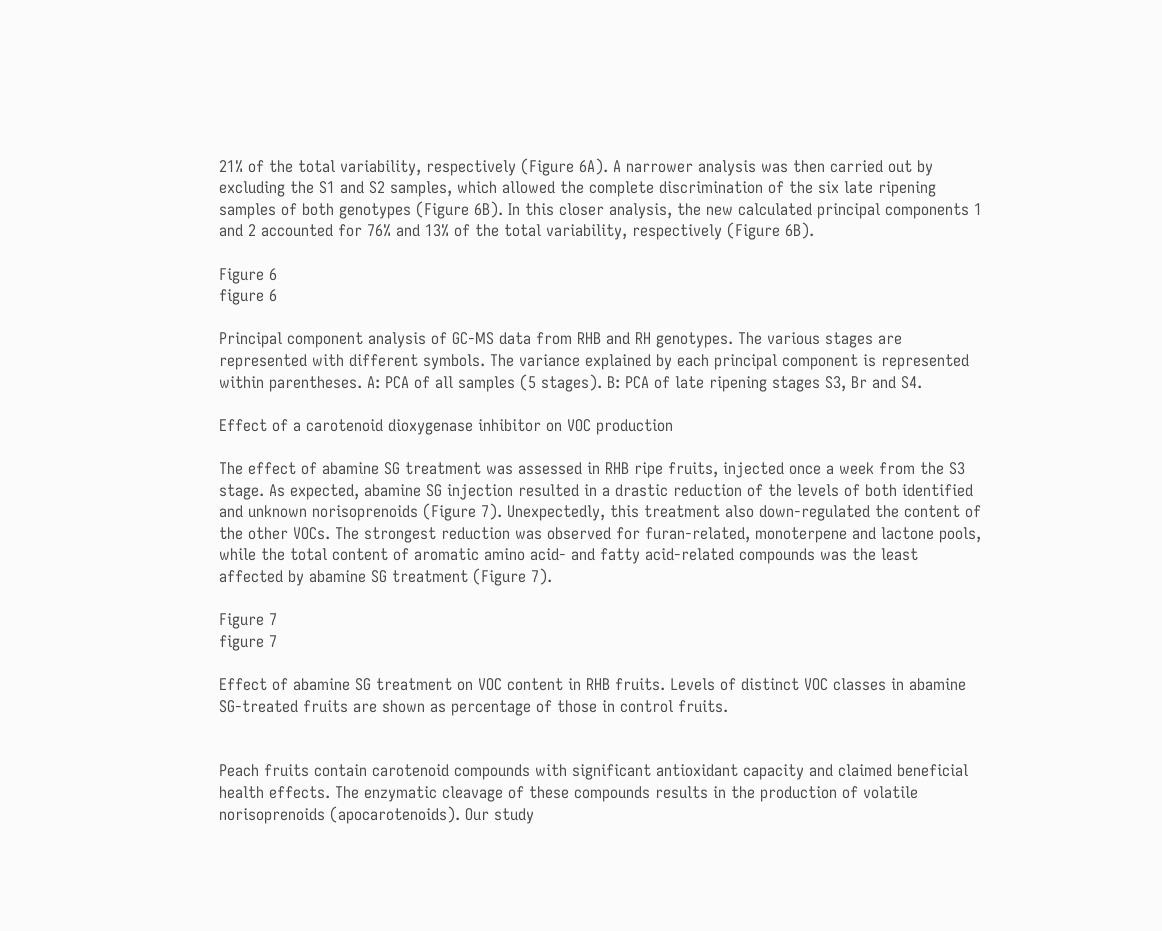21% of the total variability, respectively (Figure 6A). A narrower analysis was then carried out by excluding the S1 and S2 samples, which allowed the complete discrimination of the six late ripening samples of both genotypes (Figure 6B). In this closer analysis, the new calculated principal components 1 and 2 accounted for 76% and 13% of the total variability, respectively (Figure 6B).

Figure 6
figure 6

Principal component analysis of GC-MS data from RHB and RH genotypes. The various stages are represented with different symbols. The variance explained by each principal component is represented within parentheses. A: PCA of all samples (5 stages). B: PCA of late ripening stages S3, Br and S4.

Effect of a carotenoid dioxygenase inhibitor on VOC production

The effect of abamine SG treatment was assessed in RHB ripe fruits, injected once a week from the S3 stage. As expected, abamine SG injection resulted in a drastic reduction of the levels of both identified and unknown norisoprenoids (Figure 7). Unexpectedly, this treatment also down-regulated the content of the other VOCs. The strongest reduction was observed for furan-related, monoterpene and lactone pools, while the total content of aromatic amino acid- and fatty acid-related compounds was the least affected by abamine SG treatment (Figure 7).

Figure 7
figure 7

Effect of abamine SG treatment on VOC content in RHB fruits. Levels of distinct VOC classes in abamine SG-treated fruits are shown as percentage of those in control fruits.


Peach fruits contain carotenoid compounds with significant antioxidant capacity and claimed beneficial health effects. The enzymatic cleavage of these compounds results in the production of volatile norisoprenoids (apocarotenoids). Our study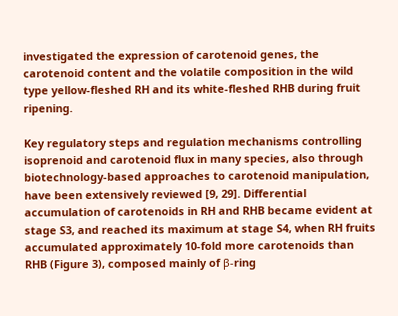investigated the expression of carotenoid genes, the carotenoid content and the volatile composition in the wild type yellow-fleshed RH and its white-fleshed RHB during fruit ripening.

Key regulatory steps and regulation mechanisms controlling isoprenoid and carotenoid flux in many species, also through biotechnology-based approaches to carotenoid manipulation, have been extensively reviewed [9, 29]. Differential accumulation of carotenoids in RH and RHB became evident at stage S3, and reached its maximum at stage S4, when RH fruits accumulated approximately 10-fold more carotenoids than RHB (Figure 3), composed mainly of β-ring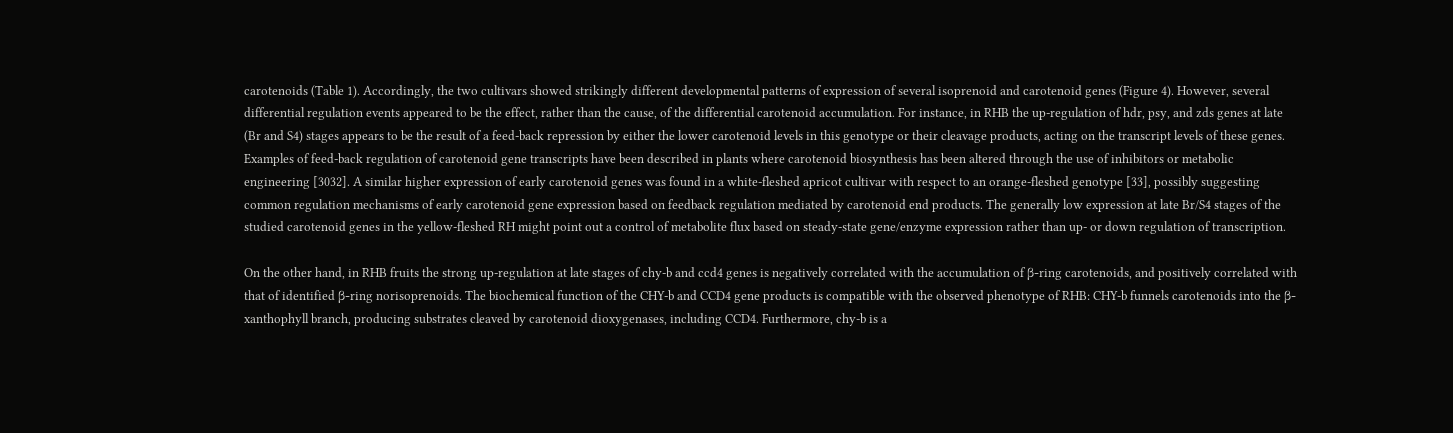carotenoids (Table 1). Accordingly, the two cultivars showed strikingly different developmental patterns of expression of several isoprenoid and carotenoid genes (Figure 4). However, several differential regulation events appeared to be the effect, rather than the cause, of the differential carotenoid accumulation. For instance, in RHB the up-regulation of hdr, psy, and zds genes at late (Br and S4) stages appears to be the result of a feed-back repression by either the lower carotenoid levels in this genotype or their cleavage products, acting on the transcript levels of these genes. Examples of feed-back regulation of carotenoid gene transcripts have been described in plants where carotenoid biosynthesis has been altered through the use of inhibitors or metabolic engineering [3032]. A similar higher expression of early carotenoid genes was found in a white-fleshed apricot cultivar with respect to an orange-fleshed genotype [33], possibly suggesting common regulation mechanisms of early carotenoid gene expression based on feedback regulation mediated by carotenoid end products. The generally low expression at late Br/S4 stages of the studied carotenoid genes in the yellow-fleshed RH might point out a control of metabolite flux based on steady-state gene/enzyme expression rather than up- or down regulation of transcription.

On the other hand, in RHB fruits the strong up-regulation at late stages of chy-b and ccd4 genes is negatively correlated with the accumulation of β-ring carotenoids, and positively correlated with that of identified β-ring norisoprenoids. The biochemical function of the CHY-b and CCD4 gene products is compatible with the observed phenotype of RHB: CHY-b funnels carotenoids into the β-xanthophyll branch, producing substrates cleaved by carotenoid dioxygenases, including CCD4. Furthermore, chy-b is a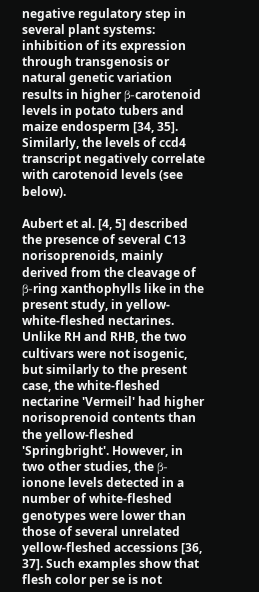negative regulatory step in several plant systems: inhibition of its expression through transgenosis or natural genetic variation results in higher β-carotenoid levels in potato tubers and maize endosperm [34, 35]. Similarly, the levels of ccd4 transcript negatively correlate with carotenoid levels (see below).

Aubert et al. [4, 5] described the presence of several C13 norisoprenoids, mainly derived from the cleavage of β-ring xanthophylls like in the present study, in yellow- white-fleshed nectarines. Unlike RH and RHB, the two cultivars were not isogenic, but similarly to the present case, the white-fleshed nectarine 'Vermeil' had higher norisoprenoid contents than the yellow-fleshed 'Springbright'. However, in two other studies, the β-ionone levels detected in a number of white-fleshed genotypes were lower than those of several unrelated yellow-fleshed accessions [36, 37]. Such examples show that flesh color per se is not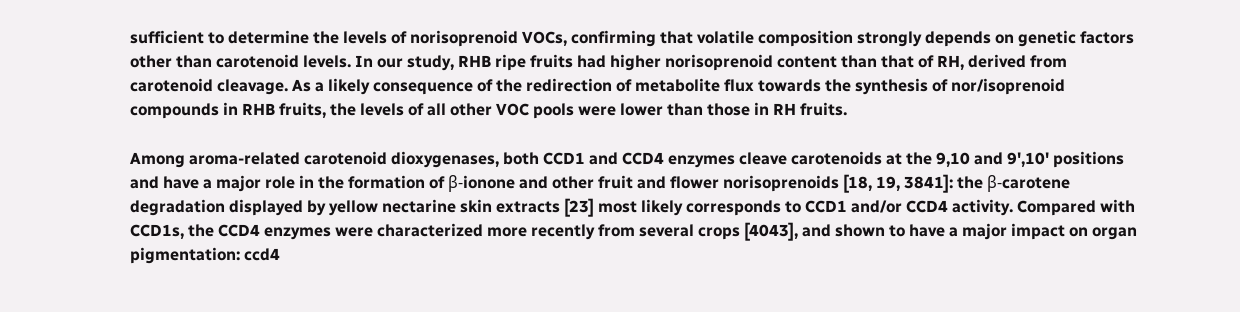sufficient to determine the levels of norisoprenoid VOCs, confirming that volatile composition strongly depends on genetic factors other than carotenoid levels. In our study, RHB ripe fruits had higher norisoprenoid content than that of RH, derived from carotenoid cleavage. As a likely consequence of the redirection of metabolite flux towards the synthesis of nor/isoprenoid compounds in RHB fruits, the levels of all other VOC pools were lower than those in RH fruits.

Among aroma-related carotenoid dioxygenases, both CCD1 and CCD4 enzymes cleave carotenoids at the 9,10 and 9',10' positions and have a major role in the formation of β-ionone and other fruit and flower norisoprenoids [18, 19, 3841]: the β-carotene degradation displayed by yellow nectarine skin extracts [23] most likely corresponds to CCD1 and/or CCD4 activity. Compared with CCD1s, the CCD4 enzymes were characterized more recently from several crops [4043], and shown to have a major impact on organ pigmentation: ccd4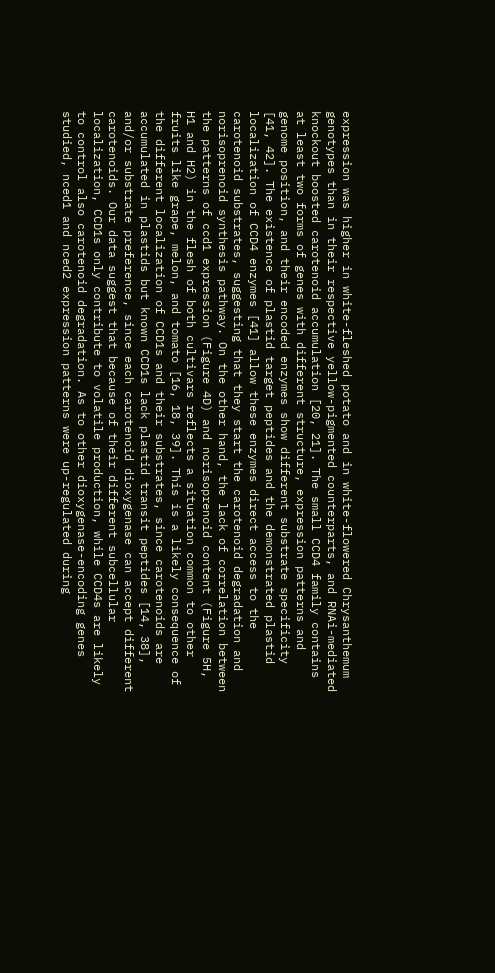expression was higher in white-fleshed potato and in white-flowered Chrysanthemum genotypes than in their respective yellow-pigmented counterparts, and RNAi-mediated knockout boosted carotenoid accumulation [20, 21]. The small CCD4 family contains at least two forms of genes with different structure, expression patterns and genome position, and their encoded enzymes show different substrate specificity [41, 42]. The existence of plastid target peptides and the demonstrated plastid localization of CCD4 enzymes [41] allow these enzymes direct access to the carotenoid substrates, suggesting that they start the carotenoid degradation and norisoprenoid synthesis pathway. On the other hand, the lack of correlation between the patterns of ccd1 expression (Figure 4D) and norisoprenoid content (Figure 5H, H1 and H2) in the flesh of both cultivars reflects a situation common to other fruits like grape, melon, and tomato [16, 18, 39]. This is a likely consequence of the different localization of CCD1s and their substrates, since carotenoids are accumulated in plastids but known CCD1s lack plastid transit peptides [14, 38], and/or substrate preference, since each carotenoid dioxygenase can accept different carotenoids. Our data suggest that because of their different subcellular localization, CCD1s only contribute to volatile production, while CCD4s are likely to control also carotenoid degradation. As to other dioxygenase-encoding genes studied, nced1 and nced2 expression patterns were up-regulated during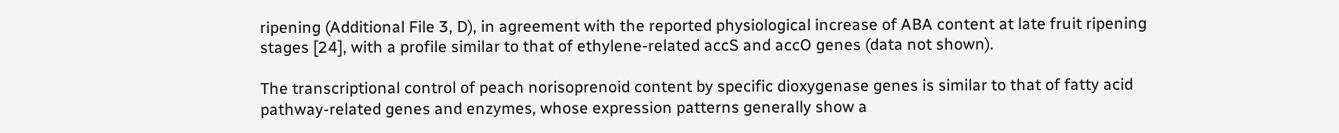ripening (Additional File 3, D), in agreement with the reported physiological increase of ABA content at late fruit ripening stages [24], with a profile similar to that of ethylene-related accS and accO genes (data not shown).

The transcriptional control of peach norisoprenoid content by specific dioxygenase genes is similar to that of fatty acid pathway-related genes and enzymes, whose expression patterns generally show a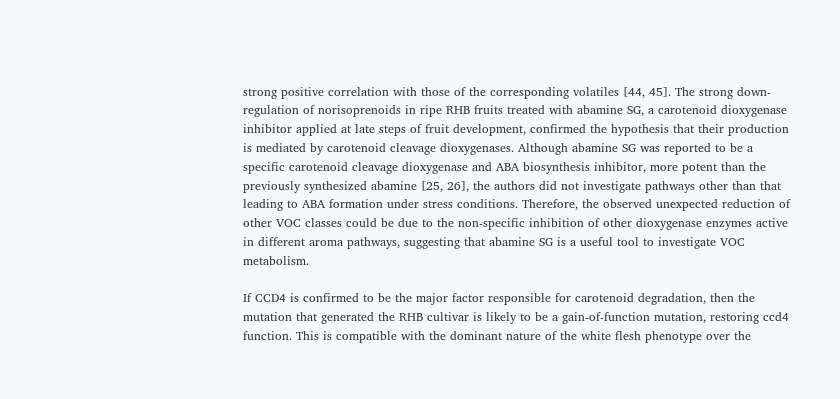strong positive correlation with those of the corresponding volatiles [44, 45]. The strong down-regulation of norisoprenoids in ripe RHB fruits treated with abamine SG, a carotenoid dioxygenase inhibitor applied at late steps of fruit development, confirmed the hypothesis that their production is mediated by carotenoid cleavage dioxygenases. Although abamine SG was reported to be a specific carotenoid cleavage dioxygenase and ABA biosynthesis inhibitor, more potent than the previously synthesized abamine [25, 26], the authors did not investigate pathways other than that leading to ABA formation under stress conditions. Therefore, the observed unexpected reduction of other VOC classes could be due to the non-specific inhibition of other dioxygenase enzymes active in different aroma pathways, suggesting that abamine SG is a useful tool to investigate VOC metabolism.

If CCD4 is confirmed to be the major factor responsible for carotenoid degradation, then the mutation that generated the RHB cultivar is likely to be a gain-of-function mutation, restoring ccd4 function. This is compatible with the dominant nature of the white flesh phenotype over the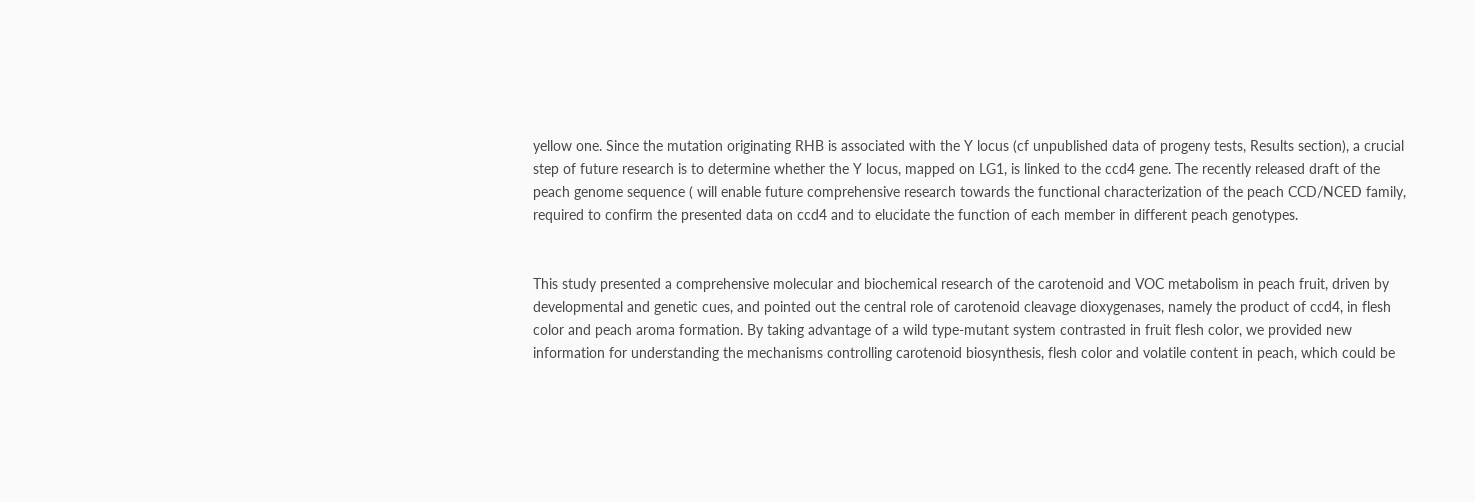yellow one. Since the mutation originating RHB is associated with the Y locus (cf unpublished data of progeny tests, Results section), a crucial step of future research is to determine whether the Y locus, mapped on LG1, is linked to the ccd4 gene. The recently released draft of the peach genome sequence ( will enable future comprehensive research towards the functional characterization of the peach CCD/NCED family, required to confirm the presented data on ccd4 and to elucidate the function of each member in different peach genotypes.


This study presented a comprehensive molecular and biochemical research of the carotenoid and VOC metabolism in peach fruit, driven by developmental and genetic cues, and pointed out the central role of carotenoid cleavage dioxygenases, namely the product of ccd4, in flesh color and peach aroma formation. By taking advantage of a wild type-mutant system contrasted in fruit flesh color, we provided new information for understanding the mechanisms controlling carotenoid biosynthesis, flesh color and volatile content in peach, which could be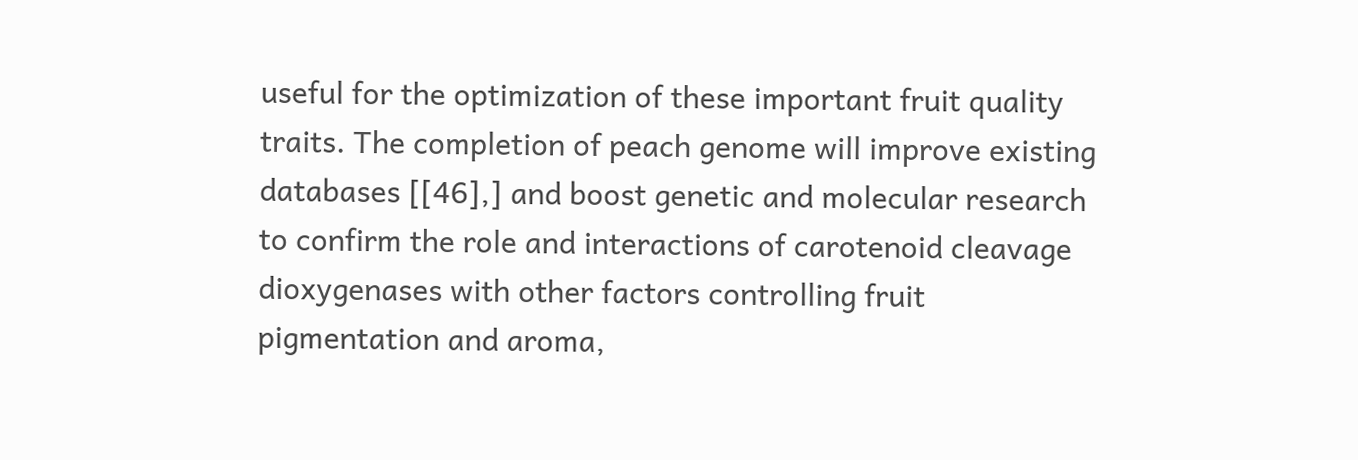useful for the optimization of these important fruit quality traits. The completion of peach genome will improve existing databases [[46],] and boost genetic and molecular research to confirm the role and interactions of carotenoid cleavage dioxygenases with other factors controlling fruit pigmentation and aroma,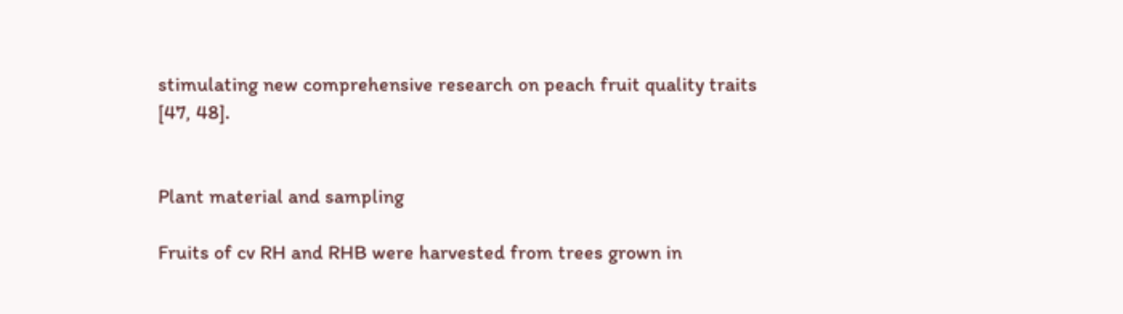stimulating new comprehensive research on peach fruit quality traits [47, 48].


Plant material and sampling

Fruits of cv RH and RHB were harvested from trees grown in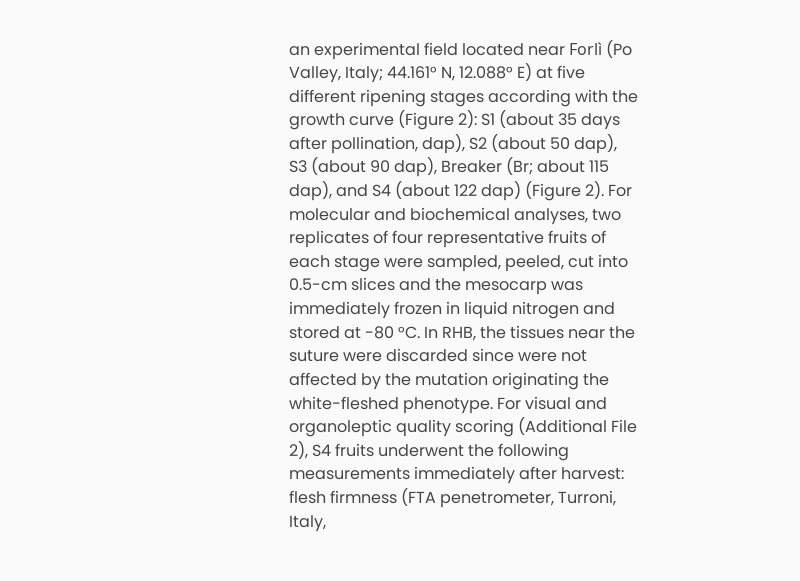an experimental field located near Forlì (Po Valley, Italy; 44.161° N, 12.088° E) at five different ripening stages according with the growth curve (Figure 2): S1 (about 35 days after pollination, dap), S2 (about 50 dap), S3 (about 90 dap), Breaker (Br; about 115 dap), and S4 (about 122 dap) (Figure 2). For molecular and biochemical analyses, two replicates of four representative fruits of each stage were sampled, peeled, cut into 0.5-cm slices and the mesocarp was immediately frozen in liquid nitrogen and stored at -80 °C. In RHB, the tissues near the suture were discarded since were not affected by the mutation originating the white-fleshed phenotype. For visual and organoleptic quality scoring (Additional File 2), S4 fruits underwent the following measurements immediately after harvest: flesh firmness (FTA penetrometer, Turroni, Italy,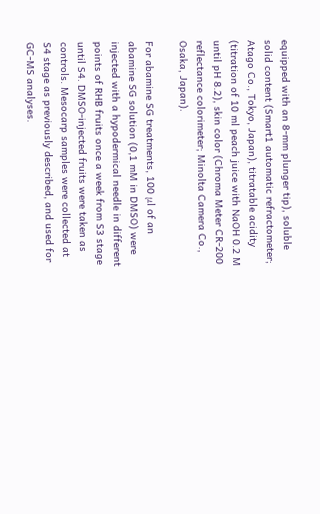equipped with an 8-mm plunger tip), soluble solid content (Smart1 automatic refractometer; Atago Co., Tokyo, Japan), titratable acidity (titration of 10 ml peach juice with NaOH 0.2 M until pH 8.2), skin color (Chroma Meter CR-200 reflectance colorimeter; Minolta Camera Co., Osaka, Japan).

For abamine SG treatments, 100 μl of an abamine SG solution (0,1 mM in DMSO) were injected with a hypodermical needle in different points of RHB fruits once a week from S3 stage until S4. DMSO-injected fruits were taken as controls. Mesocarp samples were collected at S4 stage as previously described, and used for GC-MS analyses.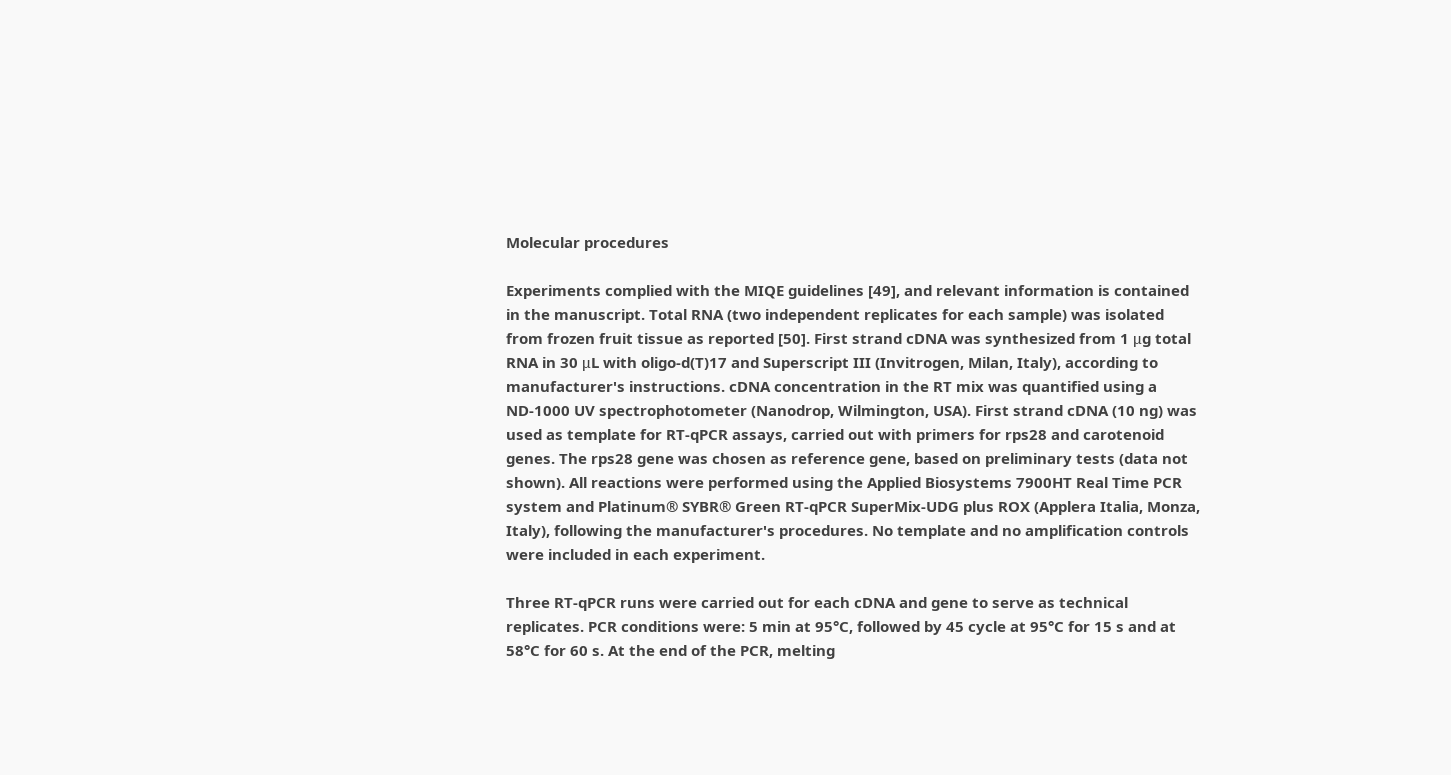Molecular procedures

Experiments complied with the MIQE guidelines [49], and relevant information is contained in the manuscript. Total RNA (two independent replicates for each sample) was isolated from frozen fruit tissue as reported [50]. First strand cDNA was synthesized from 1 μg total RNA in 30 μL with oligo-d(T)17 and Superscript III (Invitrogen, Milan, Italy), according to manufacturer's instructions. cDNA concentration in the RT mix was quantified using a ND-1000 UV spectrophotometer (Nanodrop, Wilmington, USA). First strand cDNA (10 ng) was used as template for RT-qPCR assays, carried out with primers for rps28 and carotenoid genes. The rps28 gene was chosen as reference gene, based on preliminary tests (data not shown). All reactions were performed using the Applied Biosystems 7900HT Real Time PCR system and Platinum® SYBR® Green RT-qPCR SuperMix-UDG plus ROX (Applera Italia, Monza, Italy), following the manufacturer's procedures. No template and no amplification controls were included in each experiment.

Three RT-qPCR runs were carried out for each cDNA and gene to serve as technical replicates. PCR conditions were: 5 min at 95°C, followed by 45 cycle at 95°C for 15 s and at 58°C for 60 s. At the end of the PCR, melting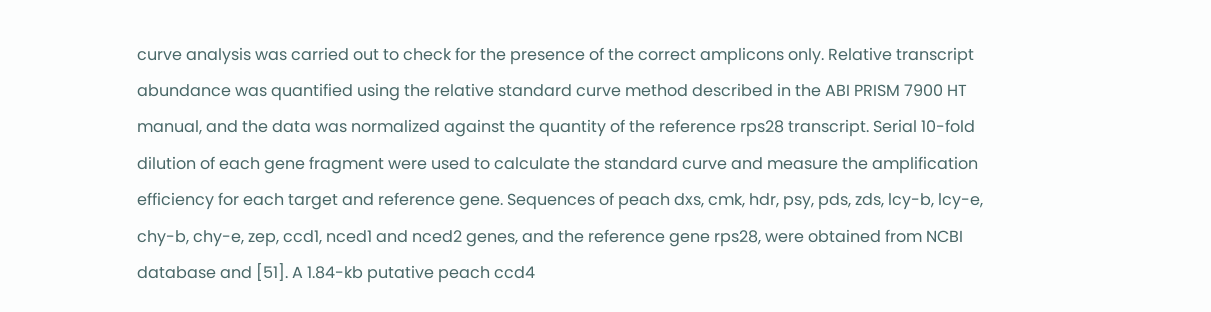curve analysis was carried out to check for the presence of the correct amplicons only. Relative transcript abundance was quantified using the relative standard curve method described in the ABI PRISM 7900 HT manual, and the data was normalized against the quantity of the reference rps28 transcript. Serial 10-fold dilution of each gene fragment were used to calculate the standard curve and measure the amplification efficiency for each target and reference gene. Sequences of peach dxs, cmk, hdr, psy, pds, zds, lcy-b, lcy-e, chy-b, chy-e, zep, ccd1, nced1 and nced2 genes, and the reference gene rps28, were obtained from NCBI database and [51]. A 1.84-kb putative peach ccd4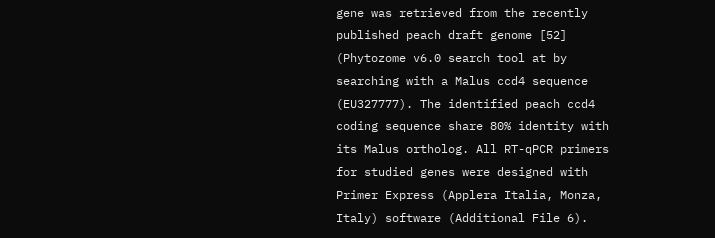gene was retrieved from the recently published peach draft genome [52] (Phytozome v6.0 search tool at by searching with a Malus ccd4 sequence (EU327777). The identified peach ccd4 coding sequence share 80% identity with its Malus ortholog. All RT-qPCR primers for studied genes were designed with Primer Express (Applera Italia, Monza, Italy) software (Additional File 6).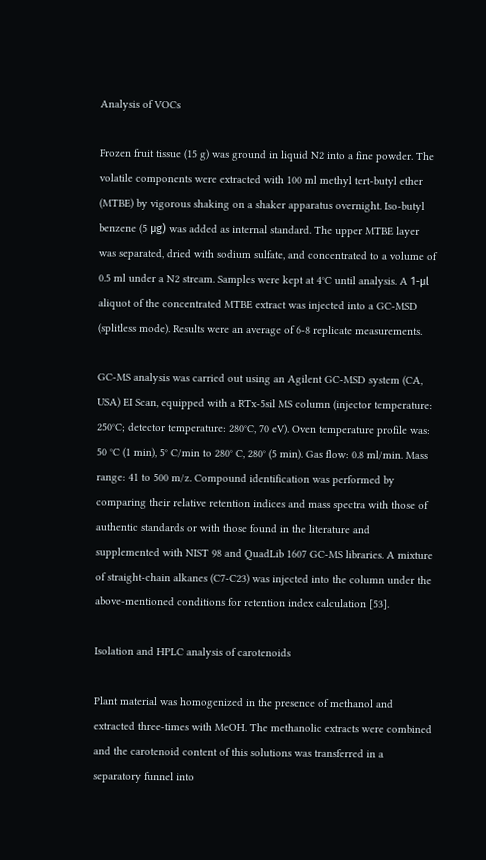Analysis of VOCs

Frozen fruit tissue (15 g) was ground in liquid N2 into a fine powder. The volatile components were extracted with 100 ml methyl tert-butyl ether (MTBE) by vigorous shaking on a shaker apparatus overnight. Iso-butyl benzene (5 μg) was added as internal standard. The upper MTBE layer was separated, dried with sodium sulfate, and concentrated to a volume of 0.5 ml under a N2 stream. Samples were kept at 4°C until analysis. A 1-μl aliquot of the concentrated MTBE extract was injected into a GC-MSD (splitless mode). Results were an average of 6-8 replicate measurements.

GC-MS analysis was carried out using an Agilent GC-MSD system (CA, USA) EI Scan, equipped with a RTx-5sil MS column (injector temperature: 250°C; detector temperature: 280°C, 70 eV). Oven temperature profile was: 50 °C (1 min), 5° C/min to 280° C, 280° (5 min). Gas flow: 0.8 ml/min. Mass range: 41 to 500 m/z. Compound identification was performed by comparing their relative retention indices and mass spectra with those of authentic standards or with those found in the literature and supplemented with NIST 98 and QuadLib 1607 GC-MS libraries. A mixture of straight-chain alkanes (C7-C23) was injected into the column under the above-mentioned conditions for retention index calculation [53].

Isolation and HPLC analysis of carotenoids

Plant material was homogenized in the presence of methanol and extracted three-times with MeOH. The methanolic extracts were combined and the carotenoid content of this solutions was transferred in a separatory funnel into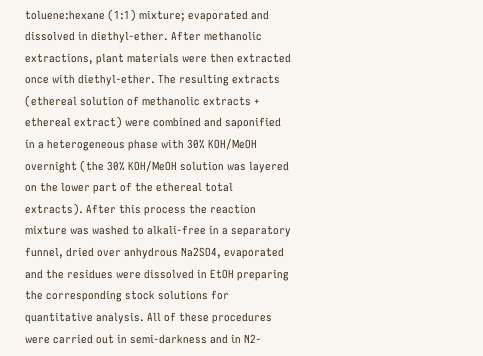toluene:hexane (1:1) mixture; evaporated and dissolved in diethyl-ether. After methanolic extractions, plant materials were then extracted once with diethyl-ether. The resulting extracts (ethereal solution of methanolic extracts + ethereal extract) were combined and saponified in a heterogeneous phase with 30% KOH/MeOH overnight (the 30% KOH/MeOH solution was layered on the lower part of the ethereal total extracts). After this process the reaction mixture was washed to alkali-free in a separatory funnel, dried over anhydrous Na2SO4, evaporated and the residues were dissolved in EtOH preparing the corresponding stock solutions for quantitative analysis. All of these procedures were carried out in semi-darkness and in N2-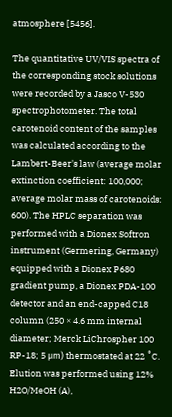atmosphere [5456].

The quantitative UV/VIS spectra of the corresponding stock solutions were recorded by a Jasco V-530 spectrophotometer. The total carotenoid content of the samples was calculated according to the Lambert-Beer's law (average molar extinction coefficient: 100,000; average molar mass of carotenoids: 600). The HPLC separation was performed with a Dionex Softron instrument (Germering, Germany) equipped with a Dionex P680 gradient pump, a Dionex PDA-100 detector and an end-capped C18 column (250 × 4.6 mm internal diameter; Merck LiChrospher 100 RP-18; 5 μm) thermostated at 22 ˚C. Elution was performed using 12% H2O/MeOH (A),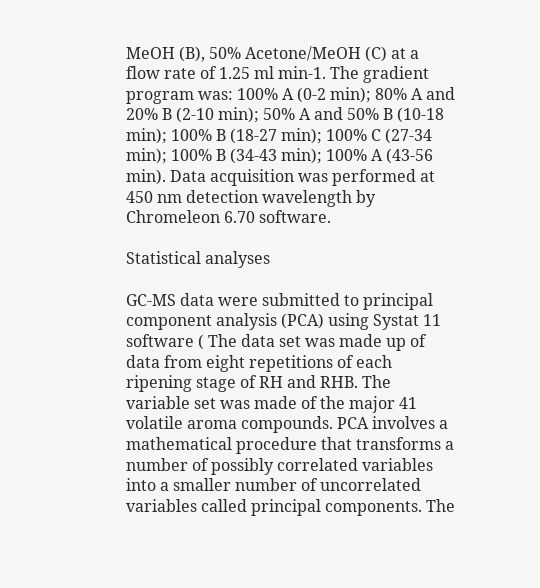MeOH (B), 50% Acetone/MeOH (C) at a flow rate of 1.25 ml min-1. The gradient program was: 100% A (0-2 min); 80% A and 20% B (2-10 min); 50% A and 50% B (10-18 min); 100% B (18-27 min); 100% C (27-34 min); 100% B (34-43 min); 100% A (43-56 min). Data acquisition was performed at 450 nm detection wavelength by Chromeleon 6.70 software.

Statistical analyses

GC-MS data were submitted to principal component analysis (PCA) using Systat 11 software ( The data set was made up of data from eight repetitions of each ripening stage of RH and RHB. The variable set was made of the major 41 volatile aroma compounds. PCA involves a mathematical procedure that transforms a number of possibly correlated variables into a smaller number of uncorrelated variables called principal components. The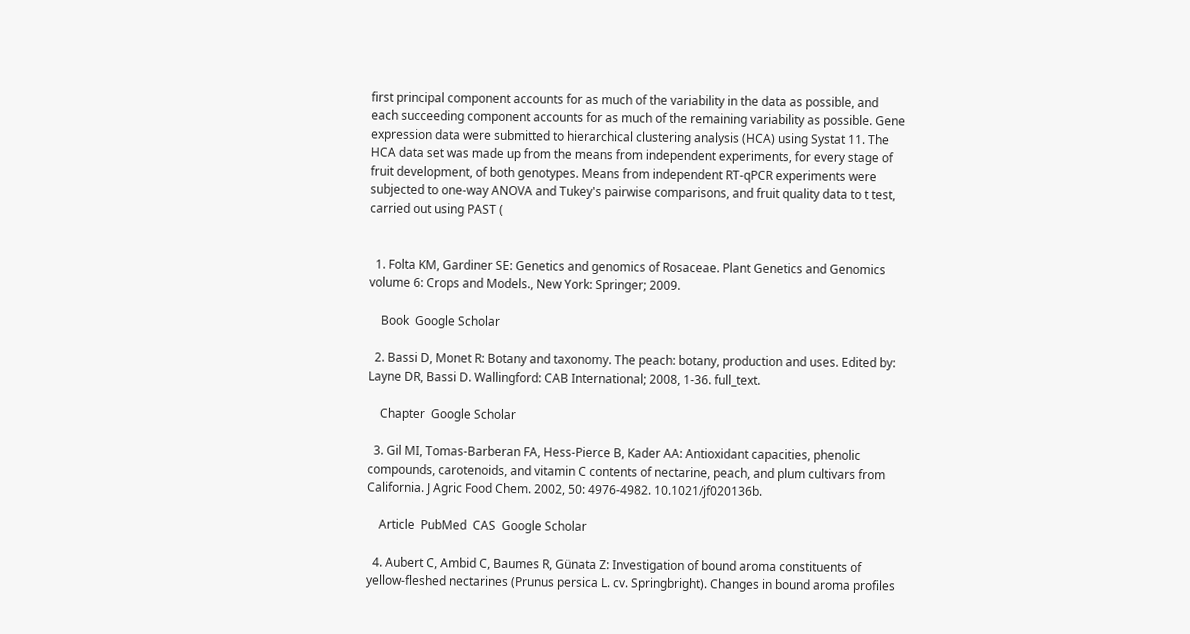first principal component accounts for as much of the variability in the data as possible, and each succeeding component accounts for as much of the remaining variability as possible. Gene expression data were submitted to hierarchical clustering analysis (HCA) using Systat 11. The HCA data set was made up from the means from independent experiments, for every stage of fruit development, of both genotypes. Means from independent RT-qPCR experiments were subjected to one-way ANOVA and Tukey's pairwise comparisons, and fruit quality data to t test, carried out using PAST (


  1. Folta KM, Gardiner SE: Genetics and genomics of Rosaceae. Plant Genetics and Genomics volume 6: Crops and Models., New York: Springer; 2009.

    Book  Google Scholar

  2. Bassi D, Monet R: Botany and taxonomy. The peach: botany, production and uses. Edited by: Layne DR, Bassi D. Wallingford: CAB International; 2008, 1-36. full_text.

    Chapter  Google Scholar

  3. Gil MI, Tomas-Barberan FA, Hess-Pierce B, Kader AA: Antioxidant capacities, phenolic compounds, carotenoids, and vitamin C contents of nectarine, peach, and plum cultivars from California. J Agric Food Chem. 2002, 50: 4976-4982. 10.1021/jf020136b.

    Article  PubMed  CAS  Google Scholar

  4. Aubert C, Ambid C, Baumes R, Günata Z: Investigation of bound aroma constituents of yellow-fleshed nectarines (Prunus persica L. cv. Springbright). Changes in bound aroma profiles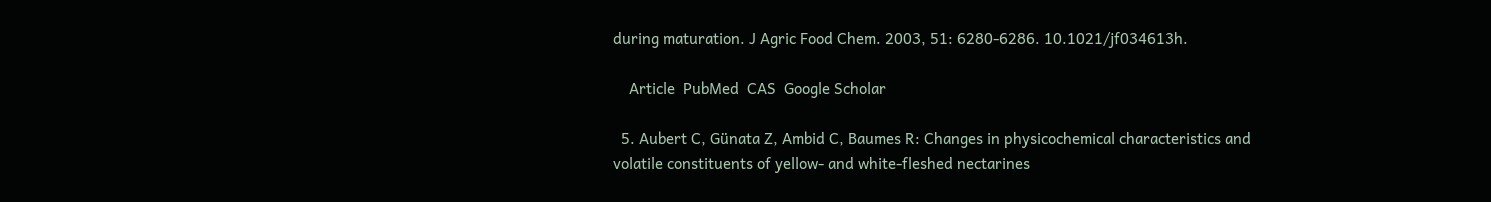during maturation. J Agric Food Chem. 2003, 51: 6280-6286. 10.1021/jf034613h.

    Article  PubMed  CAS  Google Scholar

  5. Aubert C, Günata Z, Ambid C, Baumes R: Changes in physicochemical characteristics and volatile constituents of yellow- and white-fleshed nectarines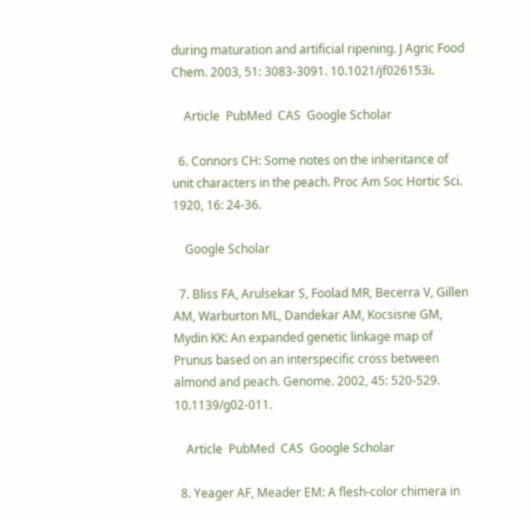during maturation and artificial ripening. J Agric Food Chem. 2003, 51: 3083-3091. 10.1021/jf026153i.

    Article  PubMed  CAS  Google Scholar

  6. Connors CH: Some notes on the inheritance of unit characters in the peach. Proc Am Soc Hortic Sci. 1920, 16: 24-36.

    Google Scholar

  7. Bliss FA, Arulsekar S, Foolad MR, Becerra V, Gillen AM, Warburton ML, Dandekar AM, Kocsisne GM, Mydin KK: An expanded genetic linkage map of Prunus based on an interspecific cross between almond and peach. Genome. 2002, 45: 520-529. 10.1139/g02-011.

    Article  PubMed  CAS  Google Scholar

  8. Yeager AF, Meader EM: A flesh-color chimera in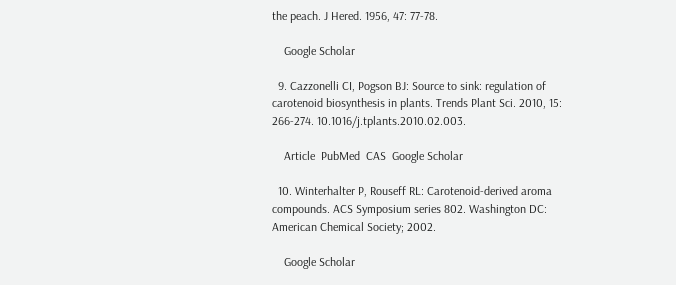the peach. J Hered. 1956, 47: 77-78.

    Google Scholar

  9. Cazzonelli CI, Pogson BJ: Source to sink: regulation of carotenoid biosynthesis in plants. Trends Plant Sci. 2010, 15: 266-274. 10.1016/j.tplants.2010.02.003.

    Article  PubMed  CAS  Google Scholar

  10. Winterhalter P, Rouseff RL: Carotenoid-derived aroma compounds. ACS Symposium series 802. Washington DC: American Chemical Society; 2002.

    Google Scholar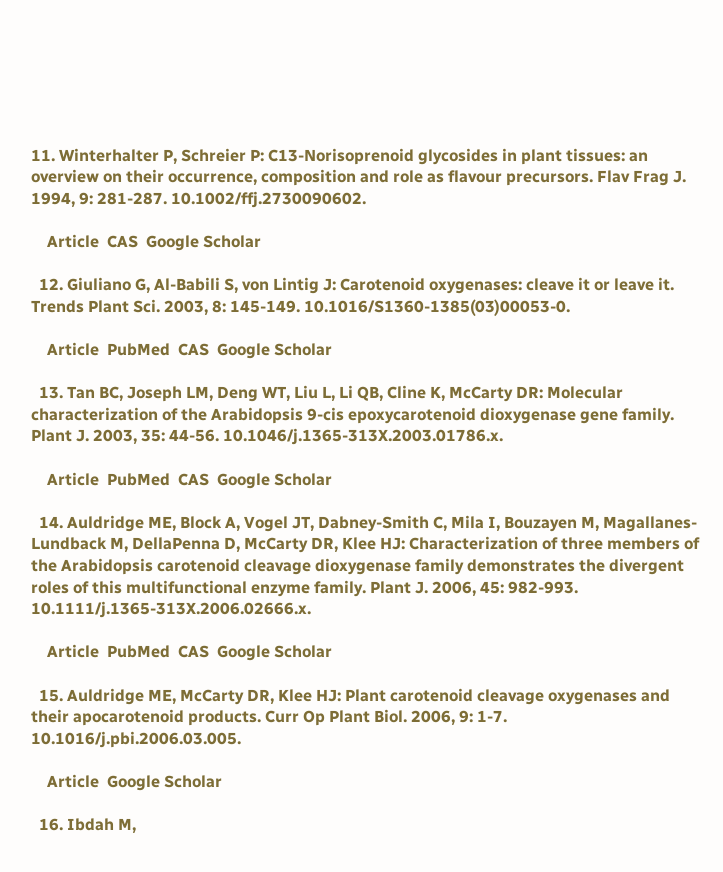11. Winterhalter P, Schreier P: C13-Norisoprenoid glycosides in plant tissues: an overview on their occurrence, composition and role as flavour precursors. Flav Frag J. 1994, 9: 281-287. 10.1002/ffj.2730090602.

    Article  CAS  Google Scholar

  12. Giuliano G, Al-Babili S, von Lintig J: Carotenoid oxygenases: cleave it or leave it. Trends Plant Sci. 2003, 8: 145-149. 10.1016/S1360-1385(03)00053-0.

    Article  PubMed  CAS  Google Scholar

  13. Tan BC, Joseph LM, Deng WT, Liu L, Li QB, Cline K, McCarty DR: Molecular characterization of the Arabidopsis 9-cis epoxycarotenoid dioxygenase gene family. Plant J. 2003, 35: 44-56. 10.1046/j.1365-313X.2003.01786.x.

    Article  PubMed  CAS  Google Scholar

  14. Auldridge ME, Block A, Vogel JT, Dabney-Smith C, Mila I, Bouzayen M, Magallanes-Lundback M, DellaPenna D, McCarty DR, Klee HJ: Characterization of three members of the Arabidopsis carotenoid cleavage dioxygenase family demonstrates the divergent roles of this multifunctional enzyme family. Plant J. 2006, 45: 982-993. 10.1111/j.1365-313X.2006.02666.x.

    Article  PubMed  CAS  Google Scholar

  15. Auldridge ME, McCarty DR, Klee HJ: Plant carotenoid cleavage oxygenases and their apocarotenoid products. Curr Op Plant Biol. 2006, 9: 1-7. 10.1016/j.pbi.2006.03.005.

    Article  Google Scholar

  16. Ibdah M,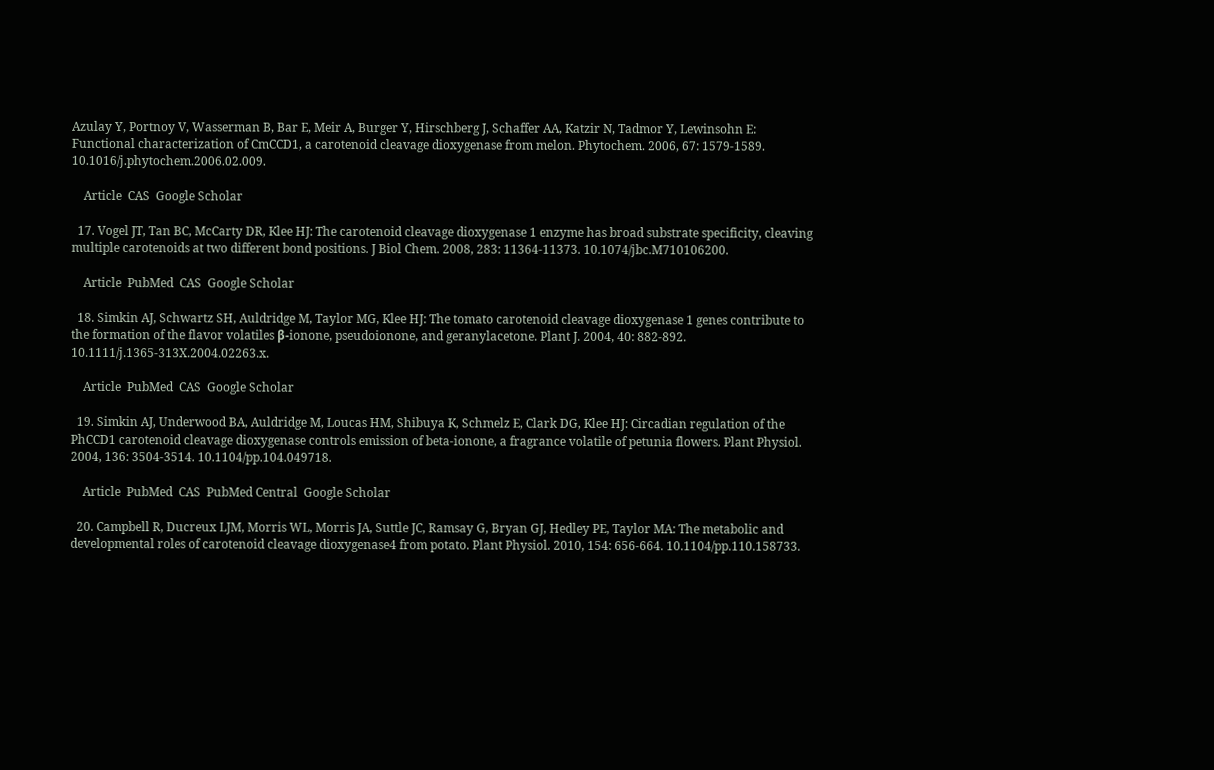Azulay Y, Portnoy V, Wasserman B, Bar E, Meir A, Burger Y, Hirschberg J, Schaffer AA, Katzir N, Tadmor Y, Lewinsohn E: Functional characterization of CmCCD1, a carotenoid cleavage dioxygenase from melon. Phytochem. 2006, 67: 1579-1589. 10.1016/j.phytochem.2006.02.009.

    Article  CAS  Google Scholar

  17. Vogel JT, Tan BC, McCarty DR, Klee HJ: The carotenoid cleavage dioxygenase 1 enzyme has broad substrate specificity, cleaving multiple carotenoids at two different bond positions. J Biol Chem. 2008, 283: 11364-11373. 10.1074/jbc.M710106200.

    Article  PubMed  CAS  Google Scholar

  18. Simkin AJ, Schwartz SH, Auldridge M, Taylor MG, Klee HJ: The tomato carotenoid cleavage dioxygenase 1 genes contribute to the formation of the flavor volatiles β-ionone, pseudoionone, and geranylacetone. Plant J. 2004, 40: 882-892. 10.1111/j.1365-313X.2004.02263.x.

    Article  PubMed  CAS  Google Scholar

  19. Simkin AJ, Underwood BA, Auldridge M, Loucas HM, Shibuya K, Schmelz E, Clark DG, Klee HJ: Circadian regulation of the PhCCD1 carotenoid cleavage dioxygenase controls emission of beta-ionone, a fragrance volatile of petunia flowers. Plant Physiol. 2004, 136: 3504-3514. 10.1104/pp.104.049718.

    Article  PubMed  CAS  PubMed Central  Google Scholar

  20. Campbell R, Ducreux LJM, Morris WL, Morris JA, Suttle JC, Ramsay G, Bryan GJ, Hedley PE, Taylor MA: The metabolic and developmental roles of carotenoid cleavage dioxygenase4 from potato. Plant Physiol. 2010, 154: 656-664. 10.1104/pp.110.158733.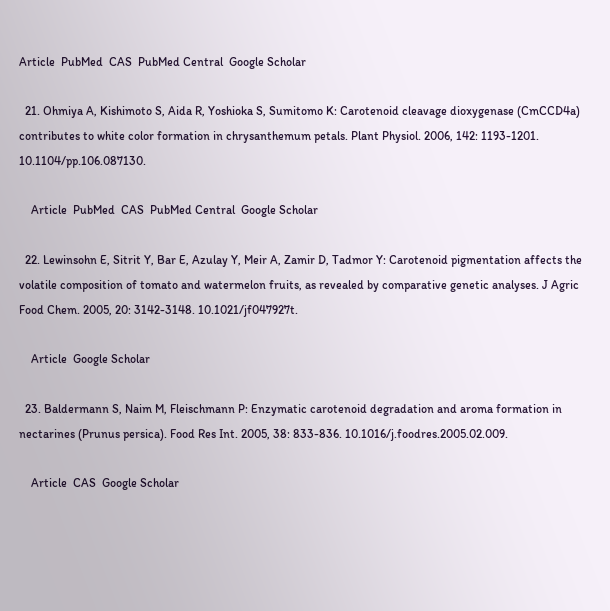Article  PubMed  CAS  PubMed Central  Google Scholar

  21. Ohmiya A, Kishimoto S, Aida R, Yoshioka S, Sumitomo K: Carotenoid cleavage dioxygenase (CmCCD4a) contributes to white color formation in chrysanthemum petals. Plant Physiol. 2006, 142: 1193-1201. 10.1104/pp.106.087130.

    Article  PubMed  CAS  PubMed Central  Google Scholar

  22. Lewinsohn E, Sitrit Y, Bar E, Azulay Y, Meir A, Zamir D, Tadmor Y: Carotenoid pigmentation affects the volatile composition of tomato and watermelon fruits, as revealed by comparative genetic analyses. J Agric Food Chem. 2005, 20: 3142-3148. 10.1021/jf047927t.

    Article  Google Scholar

  23. Baldermann S, Naim M, Fleischmann P: Enzymatic carotenoid degradation and aroma formation in nectarines (Prunus persica). Food Res Int. 2005, 38: 833-836. 10.1016/j.foodres.2005.02.009.

    Article  CAS  Google Scholar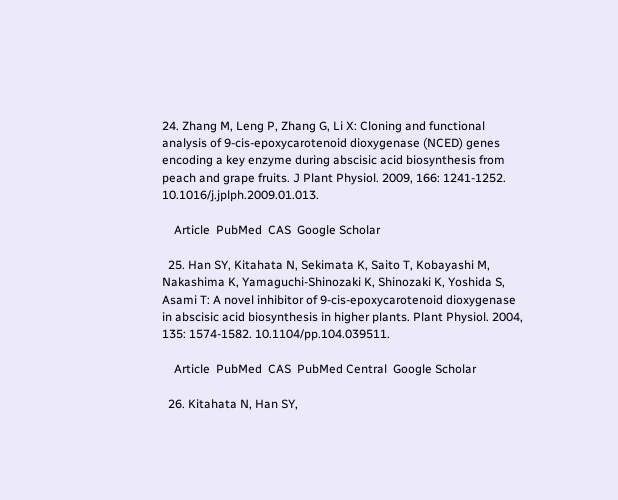24. Zhang M, Leng P, Zhang G, Li X: Cloning and functional analysis of 9-cis-epoxycarotenoid dioxygenase (NCED) genes encoding a key enzyme during abscisic acid biosynthesis from peach and grape fruits. J Plant Physiol. 2009, 166: 1241-1252. 10.1016/j.jplph.2009.01.013.

    Article  PubMed  CAS  Google Scholar

  25. Han SY, Kitahata N, Sekimata K, Saito T, Kobayashi M, Nakashima K, Yamaguchi-Shinozaki K, Shinozaki K, Yoshida S, Asami T: A novel inhibitor of 9-cis-epoxycarotenoid dioxygenase in abscisic acid biosynthesis in higher plants. Plant Physiol. 2004, 135: 1574-1582. 10.1104/pp.104.039511.

    Article  PubMed  CAS  PubMed Central  Google Scholar

  26. Kitahata N, Han SY,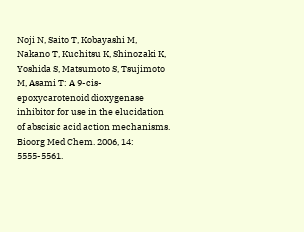Noji N, Saito T, Kobayashi M, Nakano T, Kuchitsu K, Shinozaki K, Yoshida S, Matsumoto S, Tsujimoto M, Asami T: A 9-cis-epoxycarotenoid dioxygenase inhibitor for use in the elucidation of abscisic acid action mechanisms. Bioorg Med Chem. 2006, 14: 5555-5561.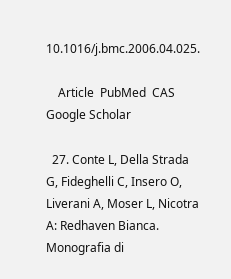10.1016/j.bmc.2006.04.025.

    Article  PubMed  CAS  Google Scholar

  27. Conte L, Della Strada G, Fideghelli C, Insero O, Liverani A, Moser L, Nicotra A: Redhaven Bianca. Monografia di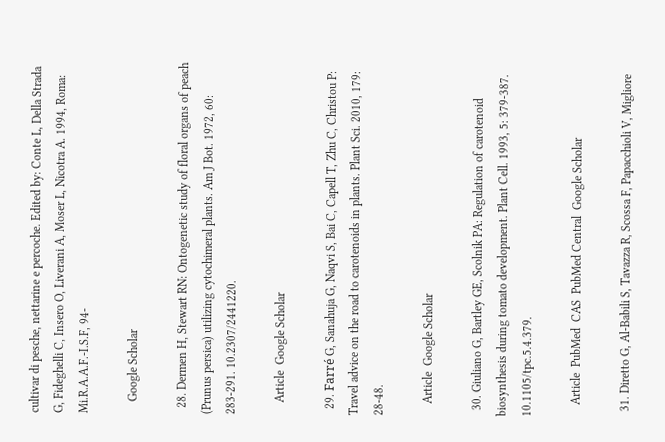cultivar di pesche, nettarine e percoche. Edited by: Conte L, Della Strada G, Fideghelli C, Insero O, Liverani A, Moser L, Nicotra A. 1994, Roma: Mi.R.A.A.F.-I.S.F, 94-

    Google Scholar

  28. Dermen H, Stewart RN: Ontogenetic study of floral organs of peach (Prunus persica) utilizing cytochimeral plants. Am J Bot. 1972, 60: 283-291. 10.2307/2441220.

    Article  Google Scholar

  29. Farré G, Sanahuja G, Naqvi S, Bai C, Capell T, Zhu C, Christou P: Travel advice on the road to carotenoids in plants. Plant Sci. 2010, 179: 28-48.

    Article  Google Scholar

  30. Giuliano G, Bartley GE, Scolnik PA: Regulation of carotenoid biosynthesis during tomato development. Plant Cell. 1993, 5: 379-387. 10.1105/tpc.5.4.379.

    Article  PubMed  CAS  PubMed Central  Google Scholar

  31. Diretto G, Al-Babili S, Tavazza R, Scossa F, Papacchioli V, Migliore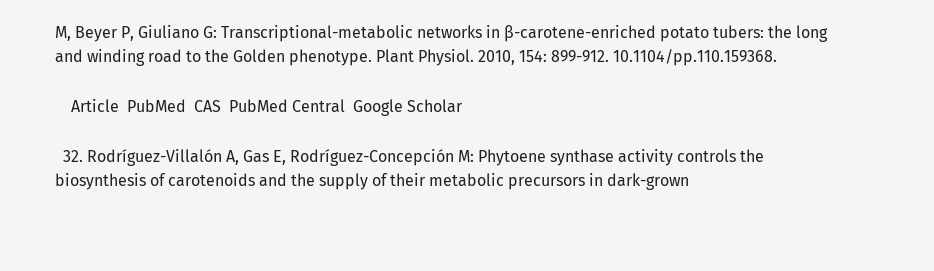M, Beyer P, Giuliano G: Transcriptional-metabolic networks in β-carotene-enriched potato tubers: the long and winding road to the Golden phenotype. Plant Physiol. 2010, 154: 899-912. 10.1104/pp.110.159368.

    Article  PubMed  CAS  PubMed Central  Google Scholar

  32. Rodríguez-Villalón A, Gas E, Rodríguez-Concepción M: Phytoene synthase activity controls the biosynthesis of carotenoids and the supply of their metabolic precursors in dark-grown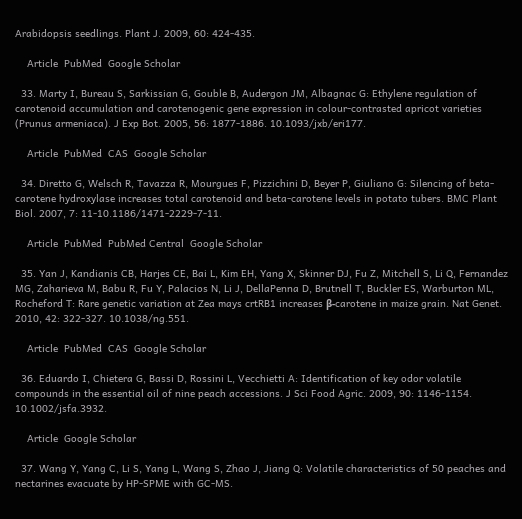Arabidopsis seedlings. Plant J. 2009, 60: 424-435.

    Article  PubMed  Google Scholar

  33. Marty I, Bureau S, Sarkissian G, Gouble B, Audergon JM, Albagnac G: Ethylene regulation of carotenoid accumulation and carotenogenic gene expression in colour-contrasted apricot varieties (Prunus armeniaca). J Exp Bot. 2005, 56: 1877-1886. 10.1093/jxb/eri177.

    Article  PubMed  CAS  Google Scholar

  34. Diretto G, Welsch R, Tavazza R, Mourgues F, Pizzichini D, Beyer P, Giuliano G: Silencing of beta-carotene hydroxylase increases total carotenoid and beta-carotene levels in potato tubers. BMC Plant Biol. 2007, 7: 11-10.1186/1471-2229-7-11.

    Article  PubMed  PubMed Central  Google Scholar

  35. Yan J, Kandianis CB, Harjes CE, Bai L, Kim EH, Yang X, Skinner DJ, Fu Z, Mitchell S, Li Q, Fernandez MG, Zaharieva M, Babu R, Fu Y, Palacios N, Li J, DellaPenna D, Brutnell T, Buckler ES, Warburton ML, Rocheford T: Rare genetic variation at Zea mays crtRB1 increases β-carotene in maize grain. Nat Genet. 2010, 42: 322-327. 10.1038/ng.551.

    Article  PubMed  CAS  Google Scholar

  36. Eduardo I, Chietera G, Bassi D, Rossini L, Vecchietti A: Identification of key odor volatile compounds in the essential oil of nine peach accessions. J Sci Food Agric. 2009, 90: 1146-1154. 10.1002/jsfa.3932.

    Article  Google Scholar

  37. Wang Y, Yang C, Li S, Yang L, Wang S, Zhao J, Jiang Q: Volatile characteristics of 50 peaches and nectarines evacuate by HP-SPME with GC-MS.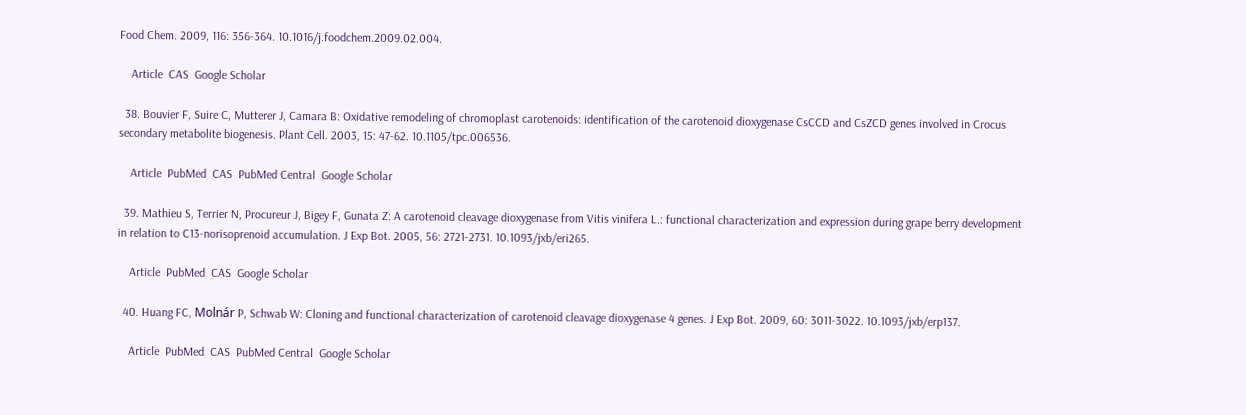Food Chem. 2009, 116: 356-364. 10.1016/j.foodchem.2009.02.004.

    Article  CAS  Google Scholar

  38. Bouvier F, Suire C, Mutterer J, Camara B: Oxidative remodeling of chromoplast carotenoids: identification of the carotenoid dioxygenase CsCCD and CsZCD genes involved in Crocus secondary metabolite biogenesis. Plant Cell. 2003, 15: 47-62. 10.1105/tpc.006536.

    Article  PubMed  CAS  PubMed Central  Google Scholar

  39. Mathieu S, Terrier N, Procureur J, Bigey F, Gunata Z: A carotenoid cleavage dioxygenase from Vitis vinifera L.: functional characterization and expression during grape berry development in relation to C13-norisoprenoid accumulation. J Exp Bot. 2005, 56: 2721-2731. 10.1093/jxb/eri265.

    Article  PubMed  CAS  Google Scholar

  40. Huang FC, Molnár P, Schwab W: Cloning and functional characterization of carotenoid cleavage dioxygenase 4 genes. J Exp Bot. 2009, 60: 3011-3022. 10.1093/jxb/erp137.

    Article  PubMed  CAS  PubMed Central  Google Scholar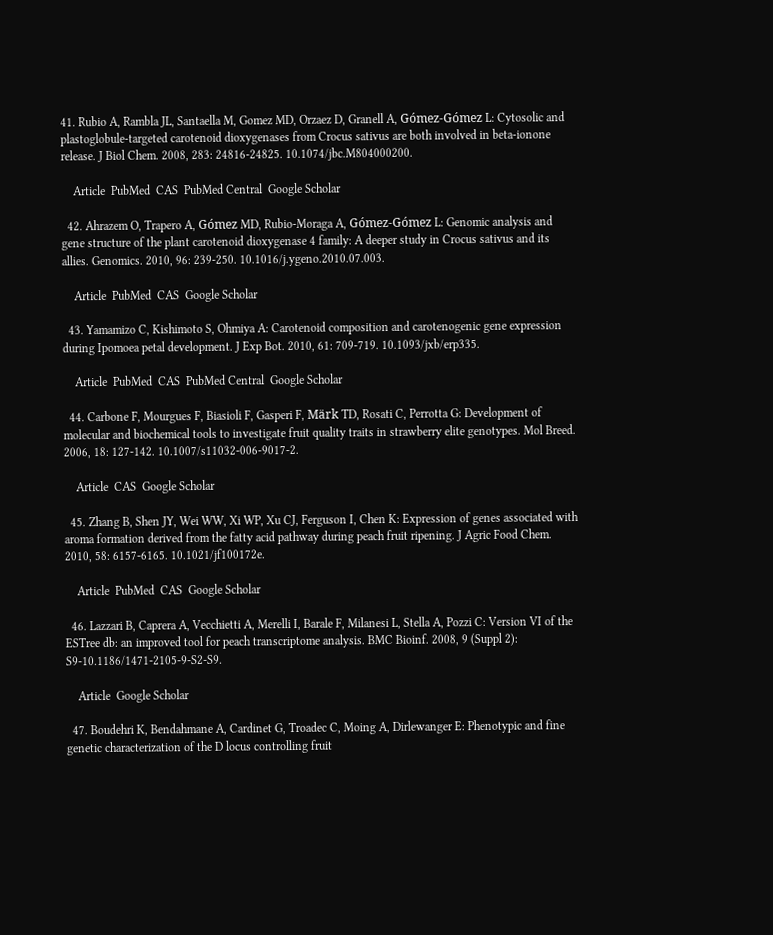41. Rubio A, Rambla JL, Santaella M, Gomez MD, Orzaez D, Granell A, Gómez-Gómez L: Cytosolic and plastoglobule-targeted carotenoid dioxygenases from Crocus sativus are both involved in beta-ionone release. J Biol Chem. 2008, 283: 24816-24825. 10.1074/jbc.M804000200.

    Article  PubMed  CAS  PubMed Central  Google Scholar

  42. Ahrazem O, Trapero A, Gómez MD, Rubio-Moraga A, Gómez-Gómez L: Genomic analysis and gene structure of the plant carotenoid dioxygenase 4 family: A deeper study in Crocus sativus and its allies. Genomics. 2010, 96: 239-250. 10.1016/j.ygeno.2010.07.003.

    Article  PubMed  CAS  Google Scholar

  43. Yamamizo C, Kishimoto S, Ohmiya A: Carotenoid composition and carotenogenic gene expression during Ipomoea petal development. J Exp Bot. 2010, 61: 709-719. 10.1093/jxb/erp335.

    Article  PubMed  CAS  PubMed Central  Google Scholar

  44. Carbone F, Mourgues F, Biasioli F, Gasperi F, Märk TD, Rosati C, Perrotta G: Development of molecular and biochemical tools to investigate fruit quality traits in strawberry elite genotypes. Mol Breed. 2006, 18: 127-142. 10.1007/s11032-006-9017-2.

    Article  CAS  Google Scholar

  45. Zhang B, Shen JY, Wei WW, Xi WP, Xu CJ, Ferguson I, Chen K: Expression of genes associated with aroma formation derived from the fatty acid pathway during peach fruit ripening. J Agric Food Chem. 2010, 58: 6157-6165. 10.1021/jf100172e.

    Article  PubMed  CAS  Google Scholar

  46. Lazzari B, Caprera A, Vecchietti A, Merelli I, Barale F, Milanesi L, Stella A, Pozzi C: Version VI of the ESTree db: an improved tool for peach transcriptome analysis. BMC Bioinf. 2008, 9 (Suppl 2): S9-10.1186/1471-2105-9-S2-S9.

    Article  Google Scholar

  47. Boudehri K, Bendahmane A, Cardinet G, Troadec C, Moing A, Dirlewanger E: Phenotypic and fine genetic characterization of the D locus controlling fruit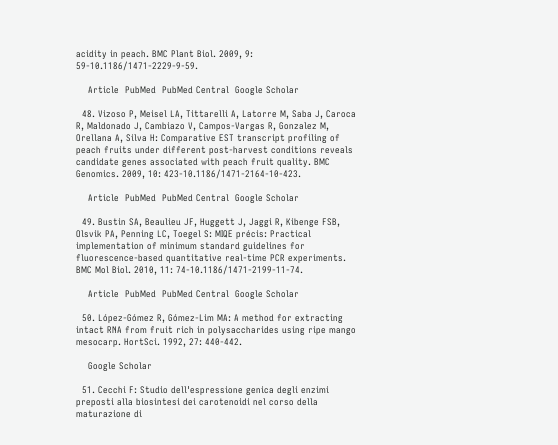acidity in peach. BMC Plant Biol. 2009, 9: 59-10.1186/1471-2229-9-59.

    Article  PubMed  PubMed Central  Google Scholar

  48. Vizoso P, Meisel LA, Tittarelli A, Latorre M, Saba J, Caroca R, Maldonado J, Cambiazo V, Campos-Vargas R, Gonzalez M, Orellana A, Silva H: Comparative EST transcript profiling of peach fruits under different post-harvest conditions reveals candidate genes associated with peach fruit quality. BMC Genomics. 2009, 10: 423-10.1186/1471-2164-10-423.

    Article  PubMed  PubMed Central  Google Scholar

  49. Bustin SA, Beaulieu JF, Huggett J, Jaggi R, Kibenge FSB, Olsvik PA, Penning LC, Toegel S: MIQE précis: Practical implementation of minimum standard guidelines for fluorescence-based quantitative real-time PCR experiments. BMC Mol Biol. 2010, 11: 74-10.1186/1471-2199-11-74.

    Article  PubMed  PubMed Central  Google Scholar

  50. López-Gómez R, Gómez-Lim MA: A method for extracting intact RNA from fruit rich in polysaccharides using ripe mango mesocarp. HortSci. 1992, 27: 440-442.

    Google Scholar

  51. Cecchi F: Studio dell'espressione genica degli enzimi preposti alla biosintesi dei carotenoidi nel corso della maturazione di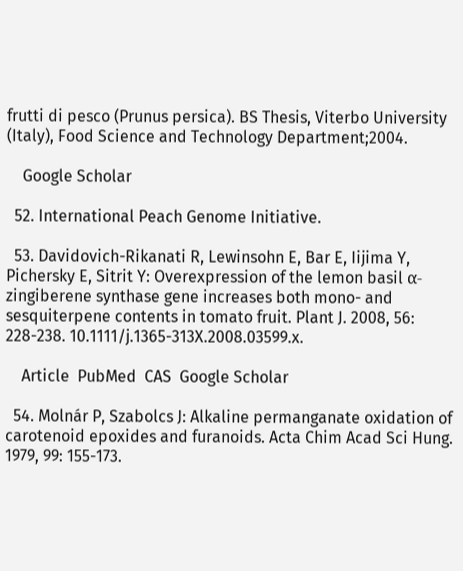frutti di pesco (Prunus persica). BS Thesis, Viterbo University (Italy), Food Science and Technology Department;2004.

    Google Scholar

  52. International Peach Genome Initiative.

  53. Davidovich-Rikanati R, Lewinsohn E, Bar E, Iijima Y, Pichersky E, Sitrit Y: Overexpression of the lemon basil α-zingiberene synthase gene increases both mono- and sesquiterpene contents in tomato fruit. Plant J. 2008, 56: 228-238. 10.1111/j.1365-313X.2008.03599.x.

    Article  PubMed  CAS  Google Scholar

  54. Molnár P, Szabolcs J: Alkaline permanganate oxidation of carotenoid epoxides and furanoids. Acta Chim Acad Sci Hung. 1979, 99: 155-173.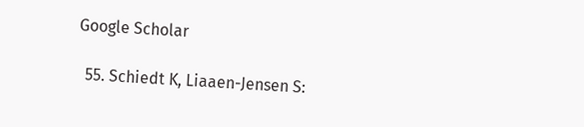Google Scholar

  55. Schiedt K, Liaaen-Jensen S: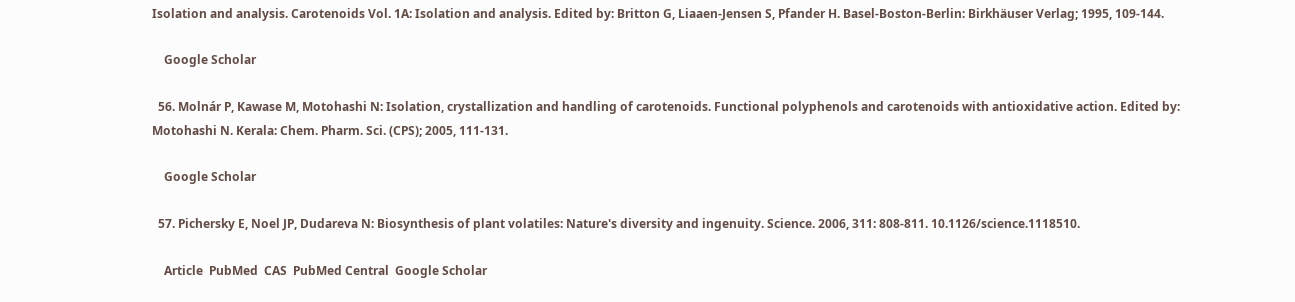Isolation and analysis. Carotenoids Vol. 1A: Isolation and analysis. Edited by: Britton G, Liaaen-Jensen S, Pfander H. Basel-Boston-Berlin: Birkhäuser Verlag; 1995, 109-144.

    Google Scholar

  56. Molnár P, Kawase M, Motohashi N: Isolation, crystallization and handling of carotenoids. Functional polyphenols and carotenoids with antioxidative action. Edited by: Motohashi N. Kerala: Chem. Pharm. Sci. (CPS); 2005, 111-131.

    Google Scholar

  57. Pichersky E, Noel JP, Dudareva N: Biosynthesis of plant volatiles: Nature's diversity and ingenuity. Science. 2006, 311: 808-811. 10.1126/science.1118510.

    Article  PubMed  CAS  PubMed Central  Google Scholar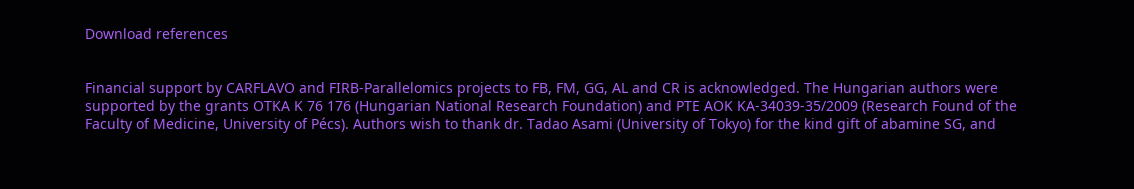Download references


Financial support by CARFLAVO and FIRB-Parallelomics projects to FB, FM, GG, AL and CR is acknowledged. The Hungarian authors were supported by the grants OTKA K 76 176 (Hungarian National Research Foundation) and PTE AOK KA-34039-35/2009 (Research Found of the Faculty of Medicine, University of Pécs). Authors wish to thank dr. Tadao Asami (University of Tokyo) for the kind gift of abamine SG, and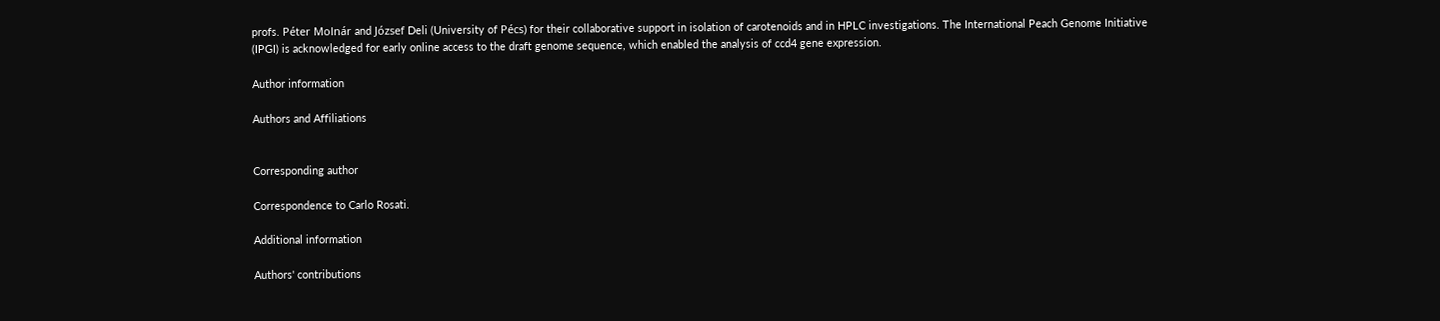profs. Péter Molnár and József Deli (University of Pécs) for their collaborative support in isolation of carotenoids and in HPLC investigations. The International Peach Genome Initiative (IPGI) is acknowledged for early online access to the draft genome sequence, which enabled the analysis of ccd4 gene expression.

Author information

Authors and Affiliations


Corresponding author

Correspondence to Carlo Rosati.

Additional information

Authors' contributions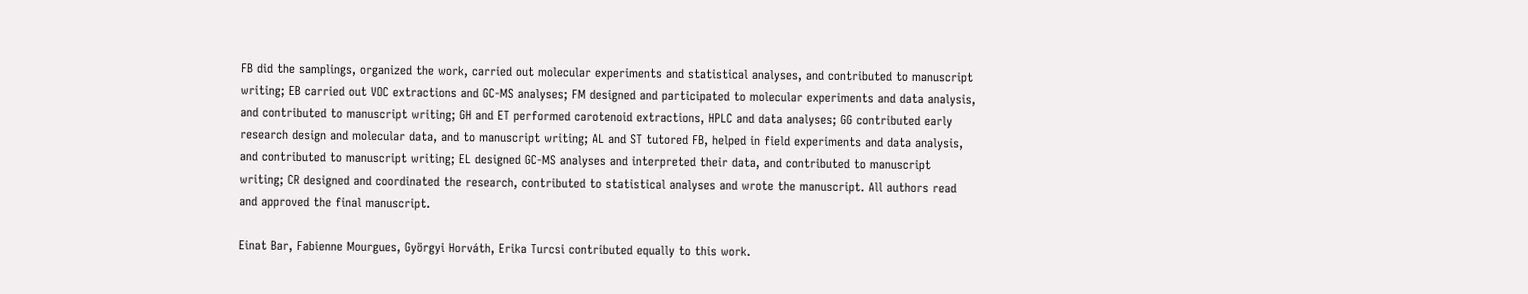FB did the samplings, organized the work, carried out molecular experiments and statistical analyses, and contributed to manuscript writing; EB carried out VOC extractions and GC-MS analyses; FM designed and participated to molecular experiments and data analysis, and contributed to manuscript writing; GH and ET performed carotenoid extractions, HPLC and data analyses; GG contributed early research design and molecular data, and to manuscript writing; AL and ST tutored FB, helped in field experiments and data analysis, and contributed to manuscript writing; EL designed GC-MS analyses and interpreted their data, and contributed to manuscript writing; CR designed and coordinated the research, contributed to statistical analyses and wrote the manuscript. All authors read and approved the final manuscript.

Einat Bar, Fabienne Mourgues, Györgyi Horváth, Erika Turcsi contributed equally to this work.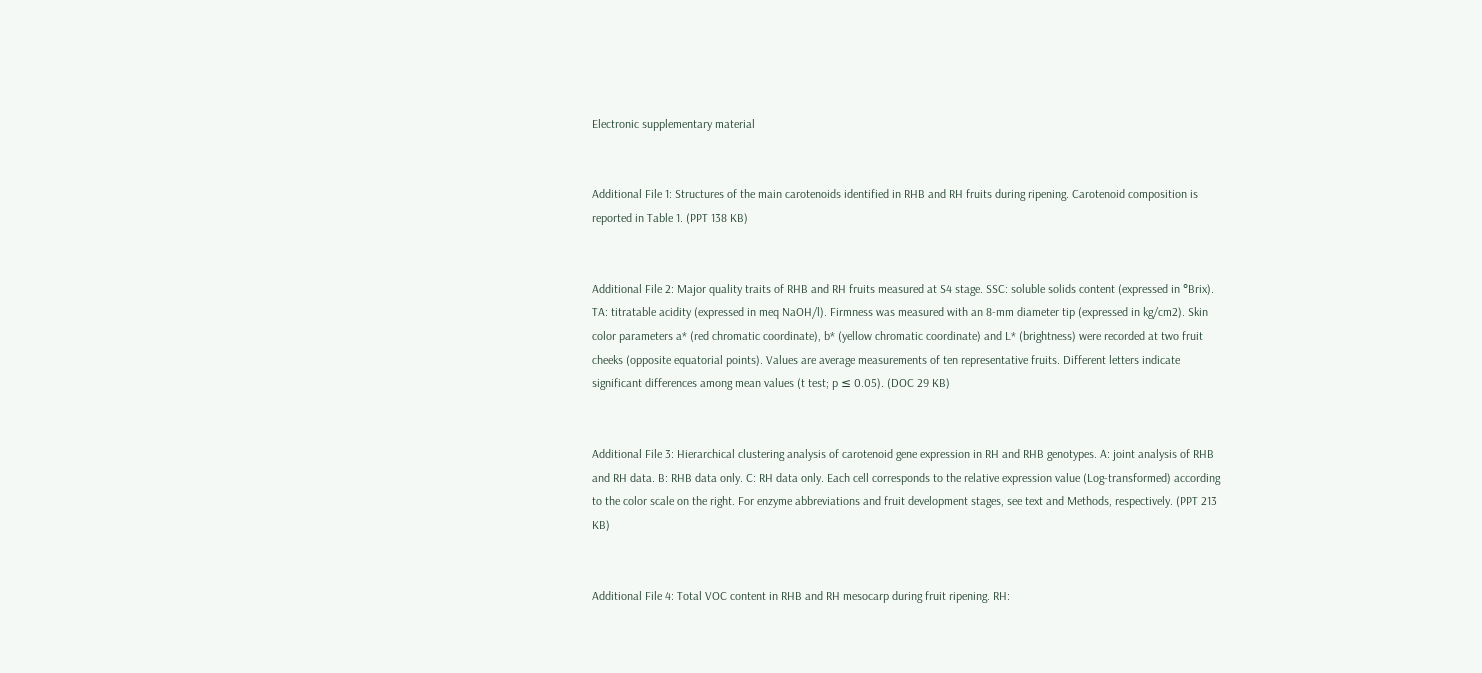Electronic supplementary material


Additional File 1: Structures of the main carotenoids identified in RHB and RH fruits during ripening. Carotenoid composition is reported in Table 1. (PPT 138 KB)


Additional File 2: Major quality traits of RHB and RH fruits measured at S4 stage. SSC: soluble solids content (expressed in °Brix). TA: titratable acidity (expressed in meq NaOH/l). Firmness was measured with an 8-mm diameter tip (expressed in kg/cm2). Skin color parameters a* (red chromatic coordinate), b* (yellow chromatic coordinate) and L* (brightness) were recorded at two fruit cheeks (opposite equatorial points). Values are average measurements of ten representative fruits. Different letters indicate significant differences among mean values (t test; p ≤ 0.05). (DOC 29 KB)


Additional File 3: Hierarchical clustering analysis of carotenoid gene expression in RH and RHB genotypes. A: joint analysis of RHB and RH data. B: RHB data only. C: RH data only. Each cell corresponds to the relative expression value (Log-transformed) according to the color scale on the right. For enzyme abbreviations and fruit development stages, see text and Methods, respectively. (PPT 213 KB)


Additional File 4: Total VOC content in RHB and RH mesocarp during fruit ripening. RH: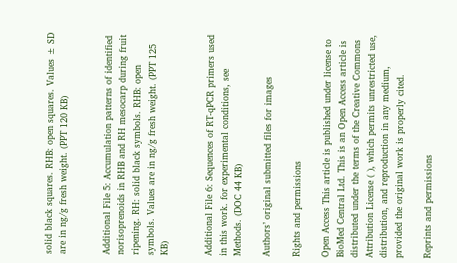solid black squares. RHB: open squares. Values ± SD are in ng/g fresh weight. (PPT 120 KB)


Additional File 5: Accumulation patterns of identified norisoprenoids in RHB and RH mesocarp during fruit ripening. RH: solid black symbols. RHB: open symbols. Values are in ng/g fresh weight. (PPT 125 KB)


Additional File 6: Sequences of RT-qPCR primers used in this work. for experimental conditions, see Methods. (DOC 44 KB)

Authors’ original submitted files for images

Rights and permissions

Open Access This article is published under license to BioMed Central Ltd. This is an Open Access article is distributed under the terms of the Creative Commons Attribution License ( ), which permits unrestricted use, distribution, and reproduction in any medium, provided the original work is properly cited.

Reprints and permissions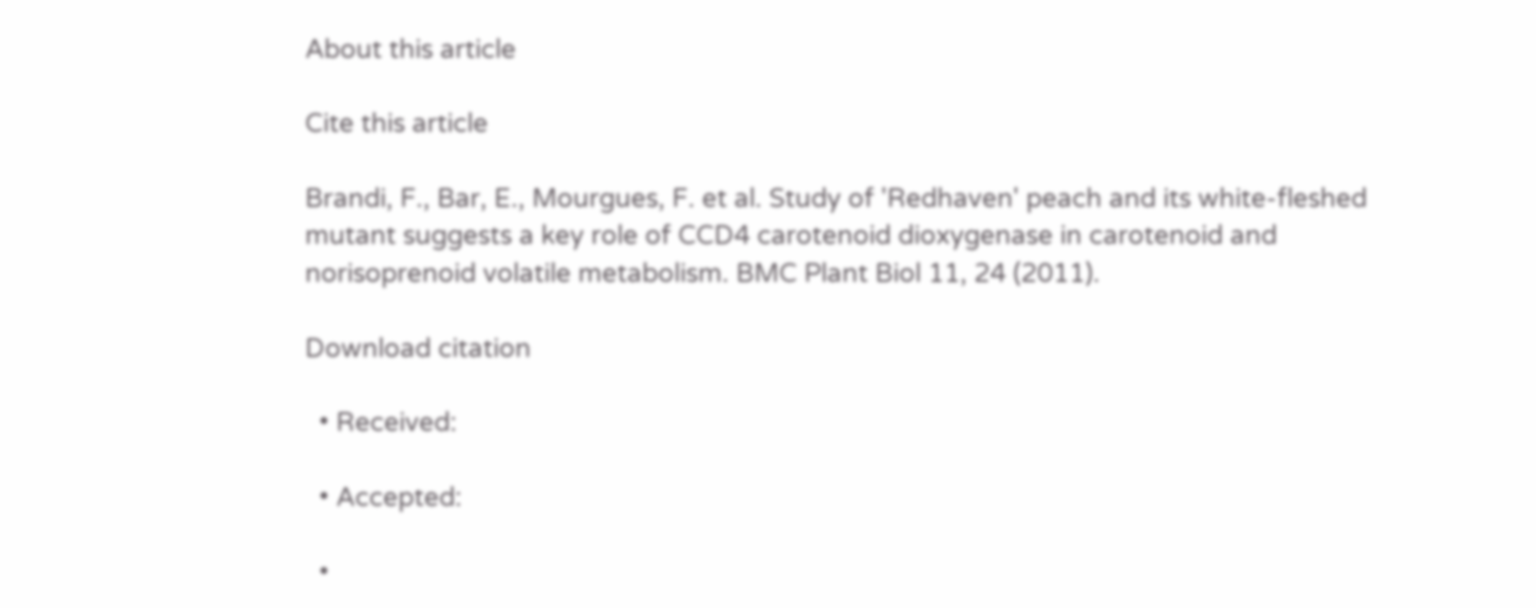About this article

Cite this article

Brandi, F., Bar, E., Mourgues, F. et al. Study of 'Redhaven' peach and its white-fleshed mutant suggests a key role of CCD4 carotenoid dioxygenase in carotenoid and norisoprenoid volatile metabolism. BMC Plant Biol 11, 24 (2011).

Download citation

  • Received:

  • Accepted:

  •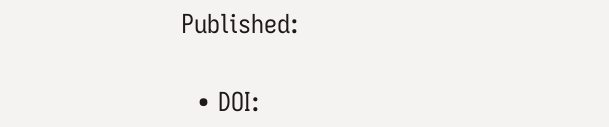Published:

  • DOI: